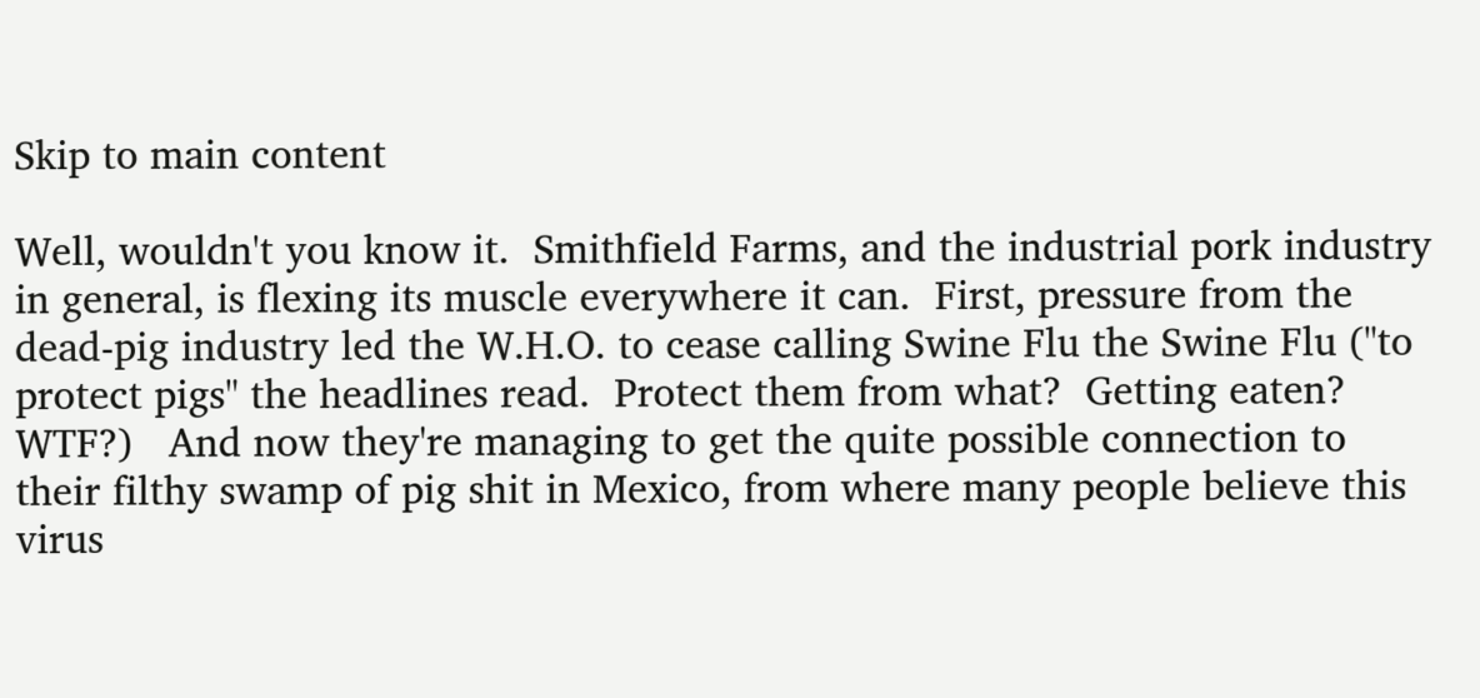Skip to main content

Well, wouldn't you know it.  Smithfield Farms, and the industrial pork industry in general, is flexing its muscle everywhere it can.  First, pressure from the dead-pig industry led the W.H.O. to cease calling Swine Flu the Swine Flu ("to protect pigs" the headlines read.  Protect them from what?  Getting eaten?  WTF?)   And now they're managing to get the quite possible connection to their filthy swamp of pig shit in Mexico, from where many people believe this virus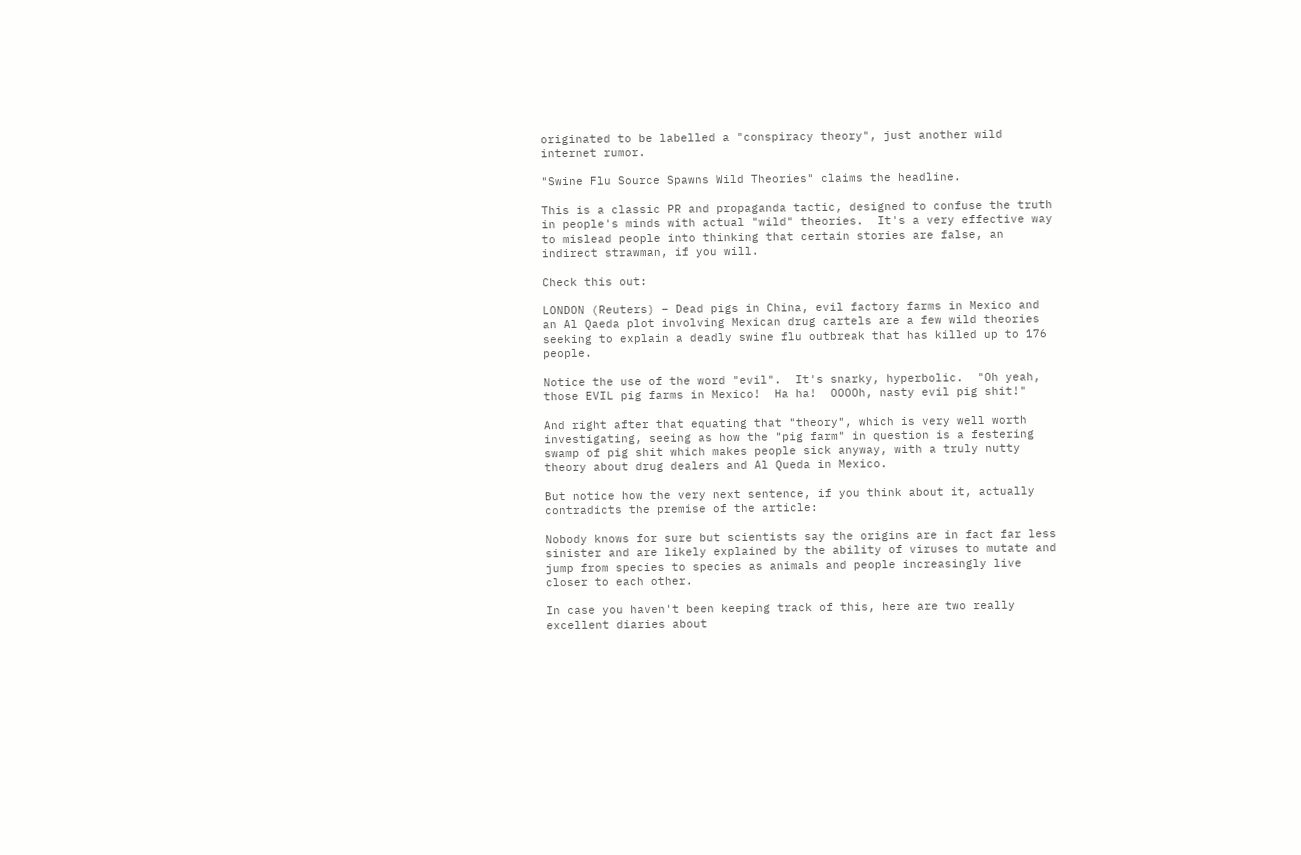originated to be labelled a "conspiracy theory", just another wild internet rumor.

"Swine Flu Source Spawns Wild Theories" claims the headline.

This is a classic PR and propaganda tactic, designed to confuse the truth in people's minds with actual "wild" theories.  It's a very effective way to mislead people into thinking that certain stories are false, an indirect strawman, if you will.

Check this out:

LONDON (Reuters) – Dead pigs in China, evil factory farms in Mexico and an Al Qaeda plot involving Mexican drug cartels are a few wild theories seeking to explain a deadly swine flu outbreak that has killed up to 176 people.

Notice the use of the word "evil".  It's snarky, hyperbolic.  "Oh yeah, those EVIL pig farms in Mexico!  Ha ha!  OOOOh, nasty evil pig shit!"

And right after that equating that "theory", which is very well worth investigating, seeing as how the "pig farm" in question is a festering swamp of pig shit which makes people sick anyway, with a truly nutty theory about drug dealers and Al Queda in Mexico.

But notice how the very next sentence, if you think about it, actually contradicts the premise of the article:

Nobody knows for sure but scientists say the origins are in fact far less sinister and are likely explained by the ability of viruses to mutate and jump from species to species as animals and people increasingly live closer to each other.

In case you haven't been keeping track of this, here are two really excellent diaries about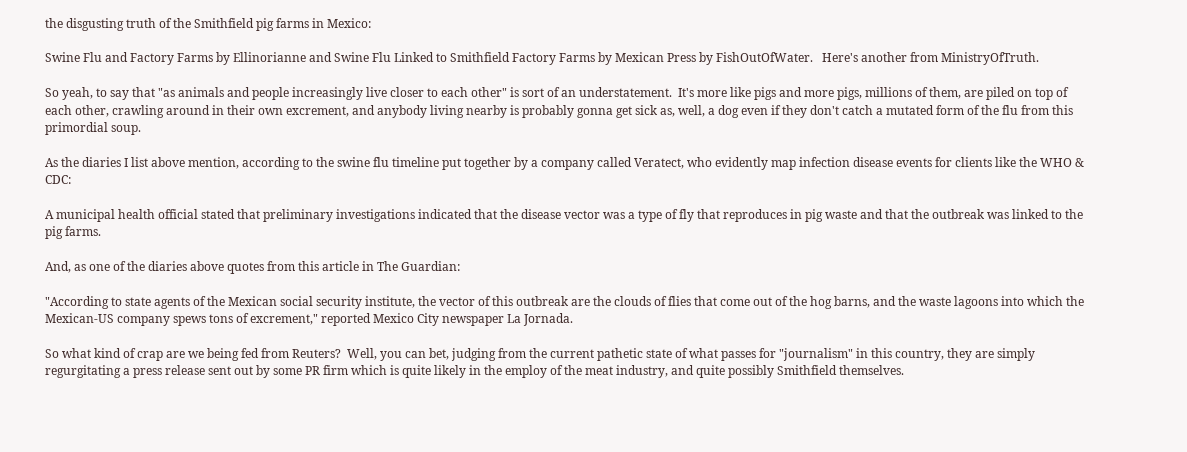the disgusting truth of the Smithfield pig farms in Mexico:

Swine Flu and Factory Farms by Ellinorianne and Swine Flu Linked to Smithfield Factory Farms by Mexican Press by FishOutOfWater.   Here's another from MinistryOfTruth.

So yeah, to say that "as animals and people increasingly live closer to each other" is sort of an understatement.  It's more like pigs and more pigs, millions of them, are piled on top of each other, crawling around in their own excrement, and anybody living nearby is probably gonna get sick as, well, a dog even if they don't catch a mutated form of the flu from this primordial soup.

As the diaries I list above mention, according to the swine flu timeline put together by a company called Veratect, who evidently map infection disease events for clients like the WHO & CDC:

A municipal health official stated that preliminary investigations indicated that the disease vector was a type of fly that reproduces in pig waste and that the outbreak was linked to the pig farms.

And, as one of the diaries above quotes from this article in The Guardian:

"According to state agents of the Mexican social security institute, the vector of this outbreak are the clouds of flies that come out of the hog barns, and the waste lagoons into which the Mexican-US company spews tons of excrement," reported Mexico City newspaper La Jornada.

So what kind of crap are we being fed from Reuters?  Well, you can bet, judging from the current pathetic state of what passes for "journalism" in this country, they are simply regurgitating a press release sent out by some PR firm which is quite likely in the employ of the meat industry, and quite possibly Smithfield themselves.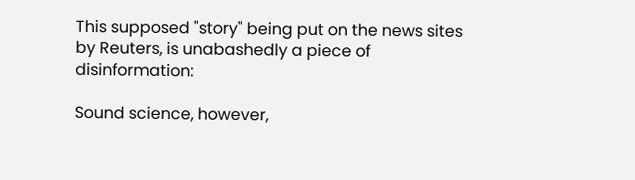This supposed "story" being put on the news sites by Reuters, is unabashedly a piece of disinformation:

Sound science, however,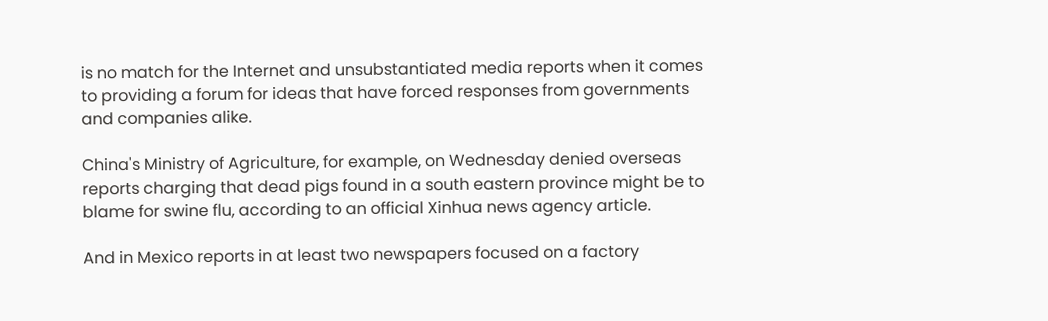is no match for the Internet and unsubstantiated media reports when it comes to providing a forum for ideas that have forced responses from governments and companies alike.

China's Ministry of Agriculture, for example, on Wednesday denied overseas reports charging that dead pigs found in a south eastern province might be to blame for swine flu, according to an official Xinhua news agency article.

And in Mexico reports in at least two newspapers focused on a factory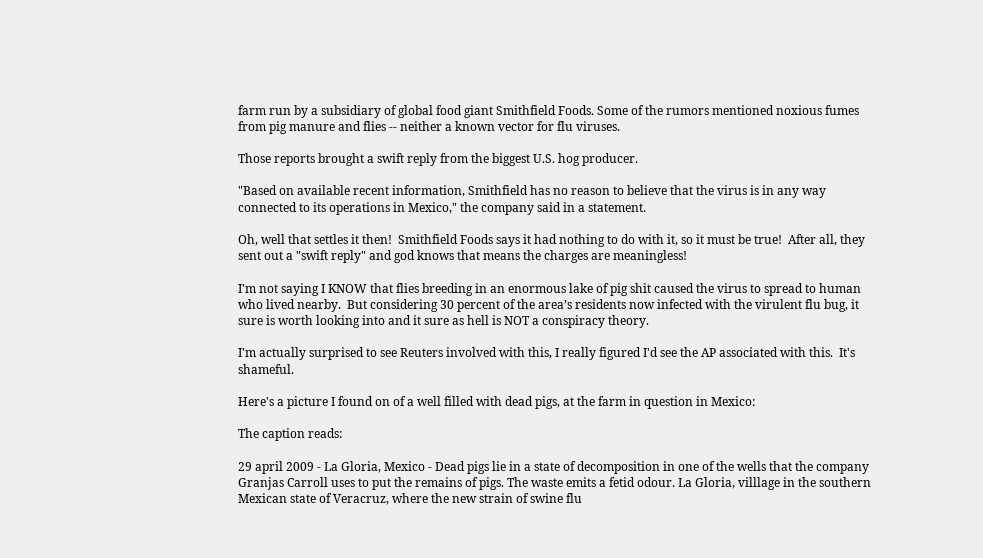farm run by a subsidiary of global food giant Smithfield Foods. Some of the rumors mentioned noxious fumes from pig manure and flies -- neither a known vector for flu viruses.

Those reports brought a swift reply from the biggest U.S. hog producer.

"Based on available recent information, Smithfield has no reason to believe that the virus is in any way connected to its operations in Mexico," the company said in a statement.

Oh, well that settles it then!  Smithfield Foods says it had nothing to do with it, so it must be true!  After all, they sent out a "swift reply" and god knows that means the charges are meaningless!

I'm not saying I KNOW that flies breeding in an enormous lake of pig shit caused the virus to spread to human who lived nearby.  But considering 30 percent of the area’s residents now infected with the virulent flu bug, it sure is worth looking into and it sure as hell is NOT a conspiracy theory.

I'm actually surprised to see Reuters involved with this, I really figured I'd see the AP associated with this.  It's shameful.

Here's a picture I found on of a well filled with dead pigs, at the farm in question in Mexico:

The caption reads:

29 april 2009 - La Gloria, Mexico - Dead pigs lie in a state of decomposition in one of the wells that the company Granjas Carroll uses to put the remains of pigs. The waste emits a fetid odour. La Gloria, villlage in the southern Mexican state of Veracruz, where the new strain of swine flu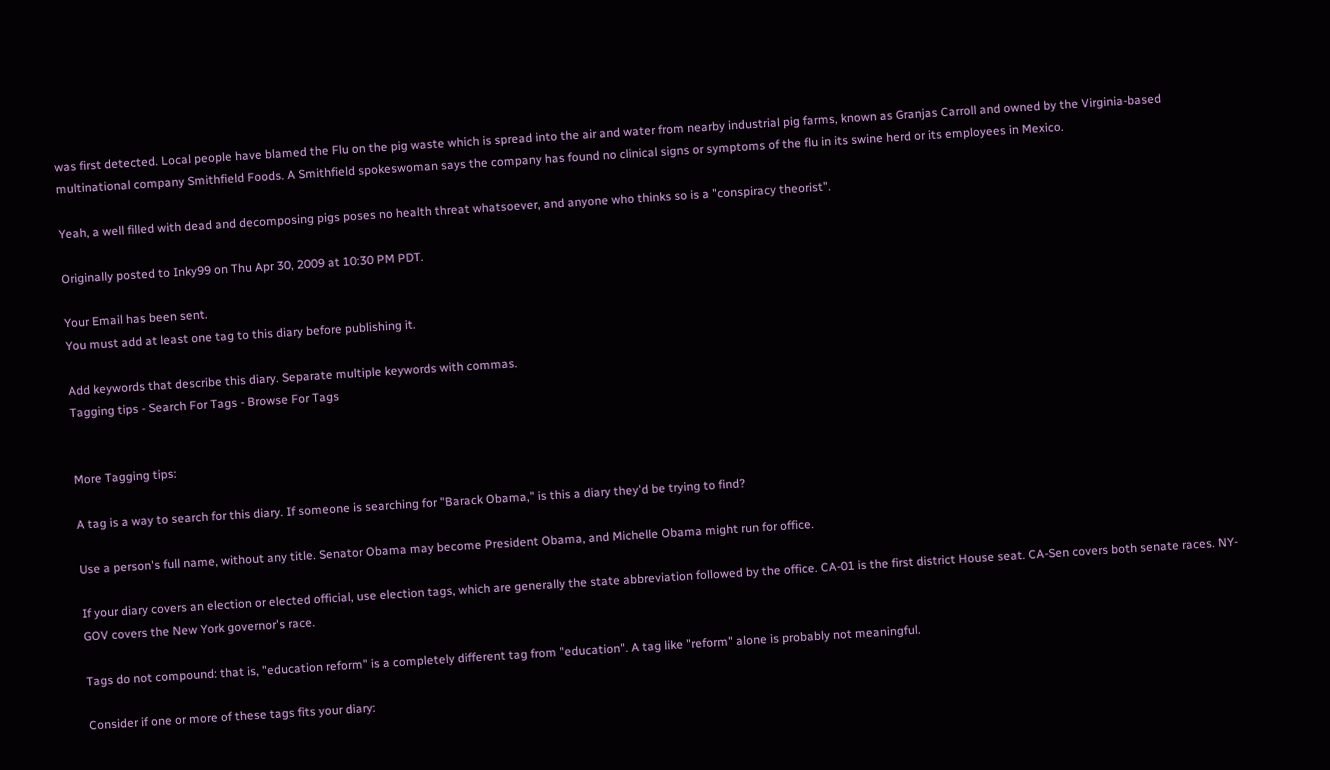was first detected. Local people have blamed the Flu on the pig waste which is spread into the air and water from nearby industrial pig farms, known as Granjas Carroll and owned by the Virginia-based multinational company Smithfield Foods. A Smithfield spokeswoman says the company has found no clinical signs or symptoms of the flu in its swine herd or its employees in Mexico.

Yeah, a well filled with dead and decomposing pigs poses no health threat whatsoever, and anyone who thinks so is a "conspiracy theorist".

Originally posted to Inky99 on Thu Apr 30, 2009 at 10:30 PM PDT.

Your Email has been sent.
You must add at least one tag to this diary before publishing it.

Add keywords that describe this diary. Separate multiple keywords with commas.
Tagging tips - Search For Tags - Browse For Tags


More Tagging tips:

A tag is a way to search for this diary. If someone is searching for "Barack Obama," is this a diary they'd be trying to find?

Use a person's full name, without any title. Senator Obama may become President Obama, and Michelle Obama might run for office.

If your diary covers an election or elected official, use election tags, which are generally the state abbreviation followed by the office. CA-01 is the first district House seat. CA-Sen covers both senate races. NY-GOV covers the New York governor's race.

Tags do not compound: that is, "education reform" is a completely different tag from "education". A tag like "reform" alone is probably not meaningful.

Consider if one or more of these tags fits your diary: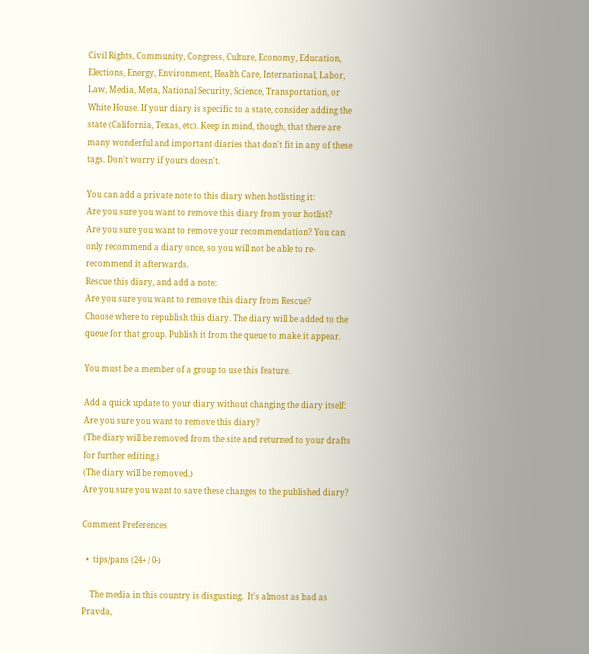Civil Rights, Community, Congress, Culture, Economy, Education, Elections, Energy, Environment, Health Care, International, Labor, Law, Media, Meta, National Security, Science, Transportation, or White House. If your diary is specific to a state, consider adding the state (California, Texas, etc). Keep in mind, though, that there are many wonderful and important diaries that don't fit in any of these tags. Don't worry if yours doesn't.

You can add a private note to this diary when hotlisting it:
Are you sure you want to remove this diary from your hotlist?
Are you sure you want to remove your recommendation? You can only recommend a diary once, so you will not be able to re-recommend it afterwards.
Rescue this diary, and add a note:
Are you sure you want to remove this diary from Rescue?
Choose where to republish this diary. The diary will be added to the queue for that group. Publish it from the queue to make it appear.

You must be a member of a group to use this feature.

Add a quick update to your diary without changing the diary itself:
Are you sure you want to remove this diary?
(The diary will be removed from the site and returned to your drafts for further editing.)
(The diary will be removed.)
Are you sure you want to save these changes to the published diary?

Comment Preferences

  •  tips/pans (24+ / 0-)

    The media in this country is disgusting.  It's almost as bad as Pravda,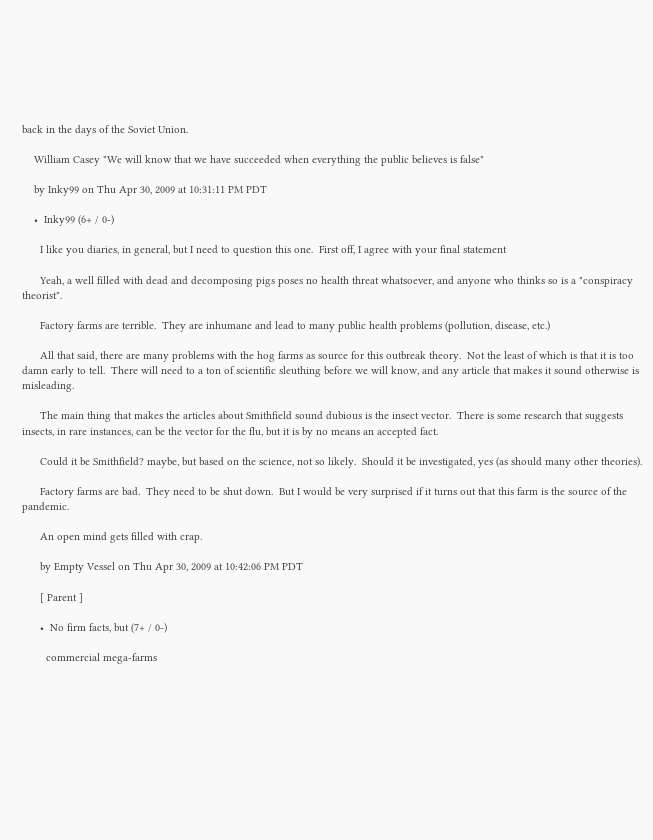back in the days of the Soviet Union.

    William Casey "We will know that we have succeeded when everything the public believes is false"

    by Inky99 on Thu Apr 30, 2009 at 10:31:11 PM PDT

    •  Inky99 (6+ / 0-)

      I like you diaries, in general, but I need to question this one.  First off, I agree with your final statement

      Yeah, a well filled with dead and decomposing pigs poses no health threat whatsoever, and anyone who thinks so is a "conspiracy theorist".

      Factory farms are terrible.  They are inhumane and lead to many public health problems (pollution, disease, etc.)

      All that said, there are many problems with the hog farms as source for this outbreak theory.  Not the least of which is that it is too damn early to tell.  There will need to a ton of scientific sleuthing before we will know, and any article that makes it sound otherwise is misleading.

      The main thing that makes the articles about Smithfield sound dubious is the insect vector.  There is some research that suggests insects, in rare instances, can be the vector for the flu, but it is by no means an accepted fact.

      Could it be Smithfield? maybe, but based on the science, not so likely.  Should it be investigated, yes (as should many other theories).

      Factory farms are bad.  They need to be shut down.  But I would be very surprised if it turns out that this farm is the source of the pandemic.

      An open mind gets filled with crap.

      by Empty Vessel on Thu Apr 30, 2009 at 10:42:06 PM PDT

      [ Parent ]

      •  No firm facts, but (7+ / 0-)

        commercial mega-farms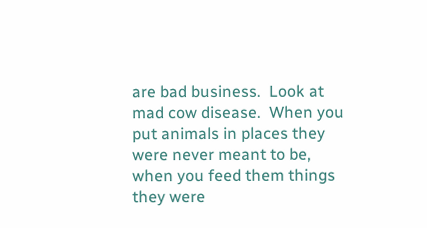are bad business.  Look at mad cow disease.  When you put animals in places they were never meant to be, when you feed them things they were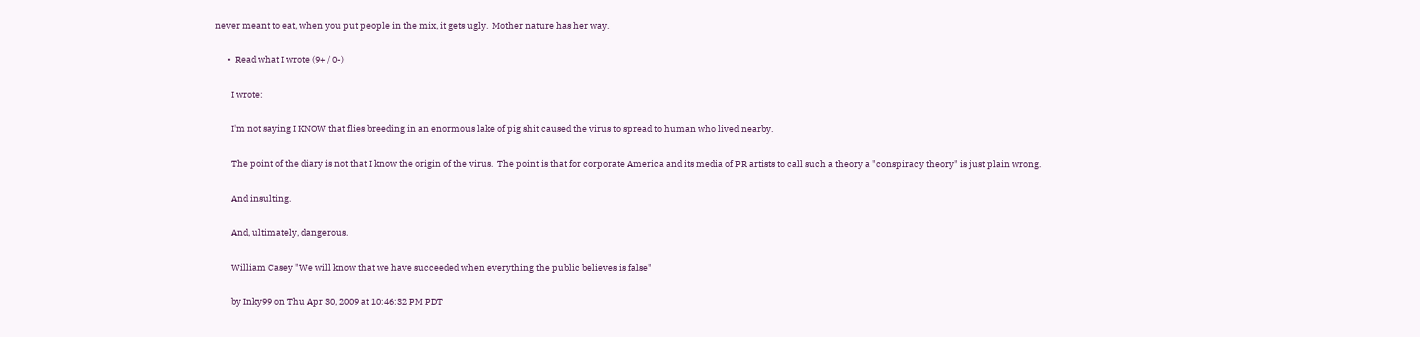never meant to eat, when you put people in the mix, it gets ugly.  Mother nature has her way.

      •  Read what I wrote (9+ / 0-)

        I wrote:

        I'm not saying I KNOW that flies breeding in an enormous lake of pig shit caused the virus to spread to human who lived nearby.

        The point of the diary is not that I know the origin of the virus.  The point is that for corporate America and its media of PR artists to call such a theory a "conspiracy theory" is just plain wrong.

        And insulting.

        And, ultimately, dangerous.

        William Casey "We will know that we have succeeded when everything the public believes is false"

        by Inky99 on Thu Apr 30, 2009 at 10:46:32 PM PDT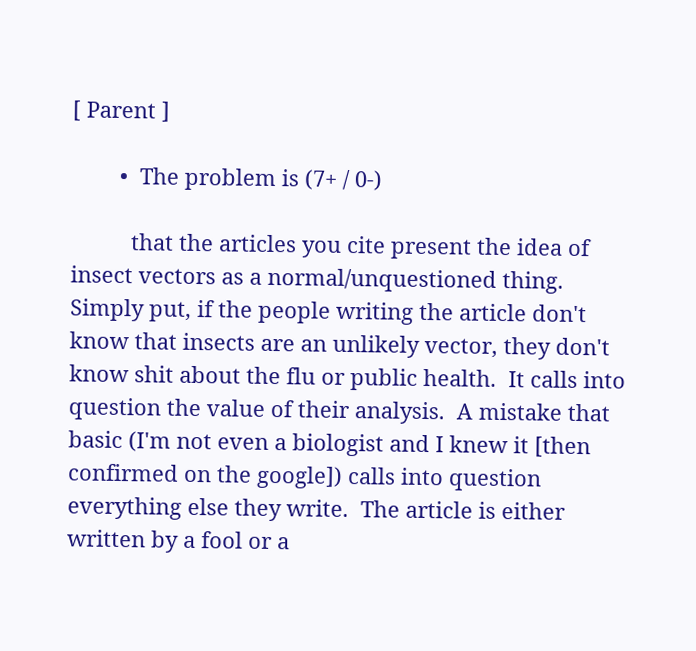[ Parent ]

        •  The problem is (7+ / 0-)

          that the articles you cite present the idea of insect vectors as a normal/unquestioned thing.  Simply put, if the people writing the article don't know that insects are an unlikely vector, they don't know shit about the flu or public health.  It calls into question the value of their analysis.  A mistake that basic (I'm not even a biologist and I knew it [then confirmed on the google]) calls into question everything else they write.  The article is either written by a fool or a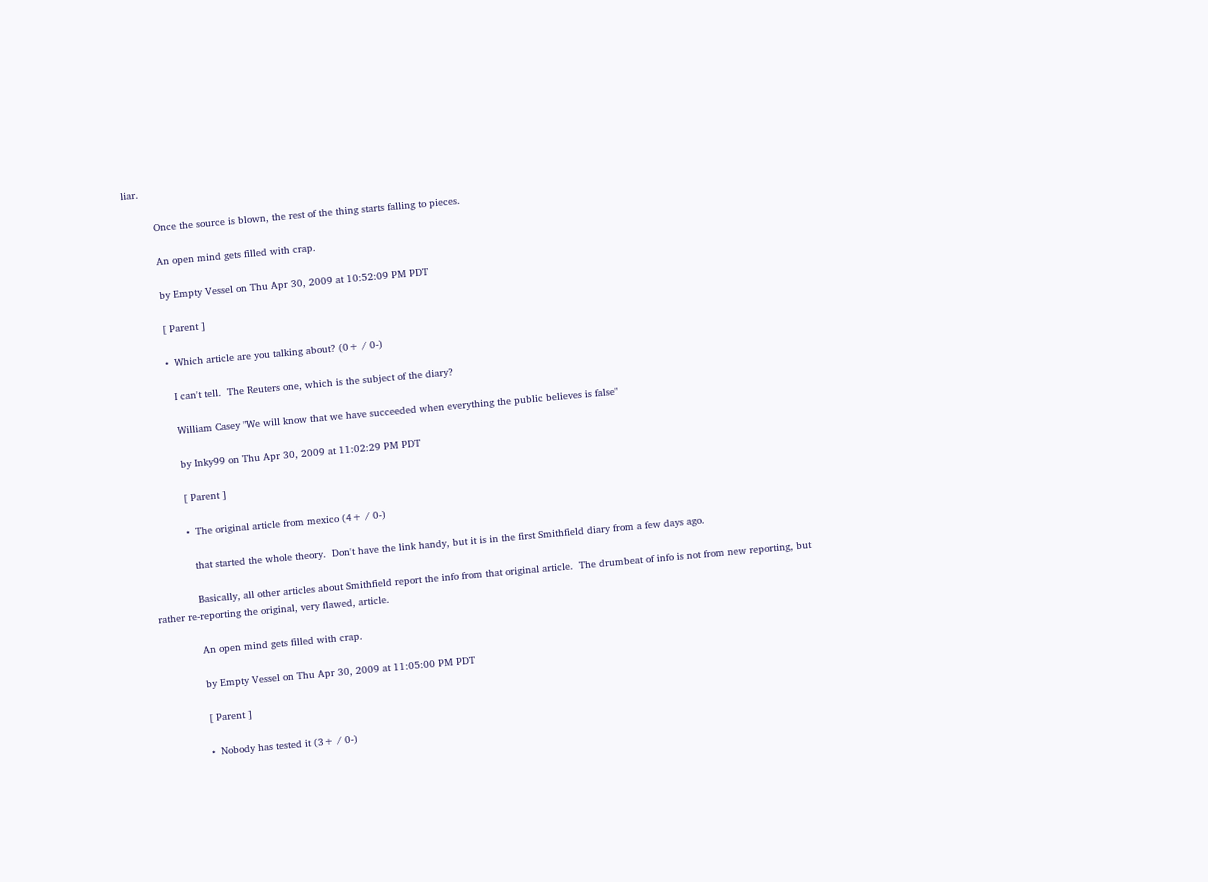liar.

          Once the source is blown, the rest of the thing starts falling to pieces.

          An open mind gets filled with crap.

          by Empty Vessel on Thu Apr 30, 2009 at 10:52:09 PM PDT

          [ Parent ]

          •  Which article are you talking about? (0+ / 0-)

            I can't tell.  The Reuters one, which is the subject of the diary?

            William Casey "We will know that we have succeeded when everything the public believes is false"

            by Inky99 on Thu Apr 30, 2009 at 11:02:29 PM PDT

            [ Parent ]

            •  The original article from mexico (4+ / 0-)

              that started the whole theory.  Don't have the link handy, but it is in the first Smithfield diary from a few days ago.

              Basically, all other articles about Smithfield report the info from that original article.  The drumbeat of info is not from new reporting, but rather re-reporting the original, very flawed, article.

              An open mind gets filled with crap.

              by Empty Vessel on Thu Apr 30, 2009 at 11:05:00 PM PDT

              [ Parent ]

              •  Nobody has tested it (3+ / 0-)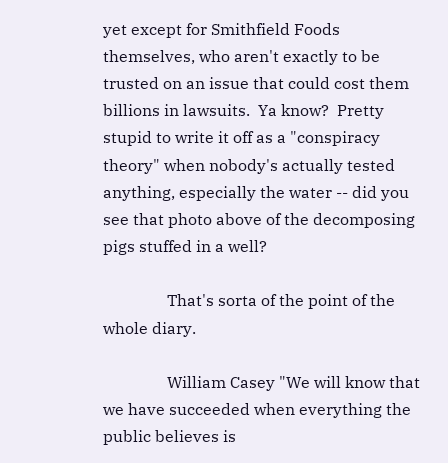yet except for Smithfield Foods themselves, who aren't exactly to be trusted on an issue that could cost them billions in lawsuits.  Ya know?  Pretty stupid to write it off as a "conspiracy theory" when nobody's actually tested anything, especially the water -- did you see that photo above of the decomposing pigs stuffed in a well?

                That's sorta of the point of the whole diary.

                William Casey "We will know that we have succeeded when everything the public believes is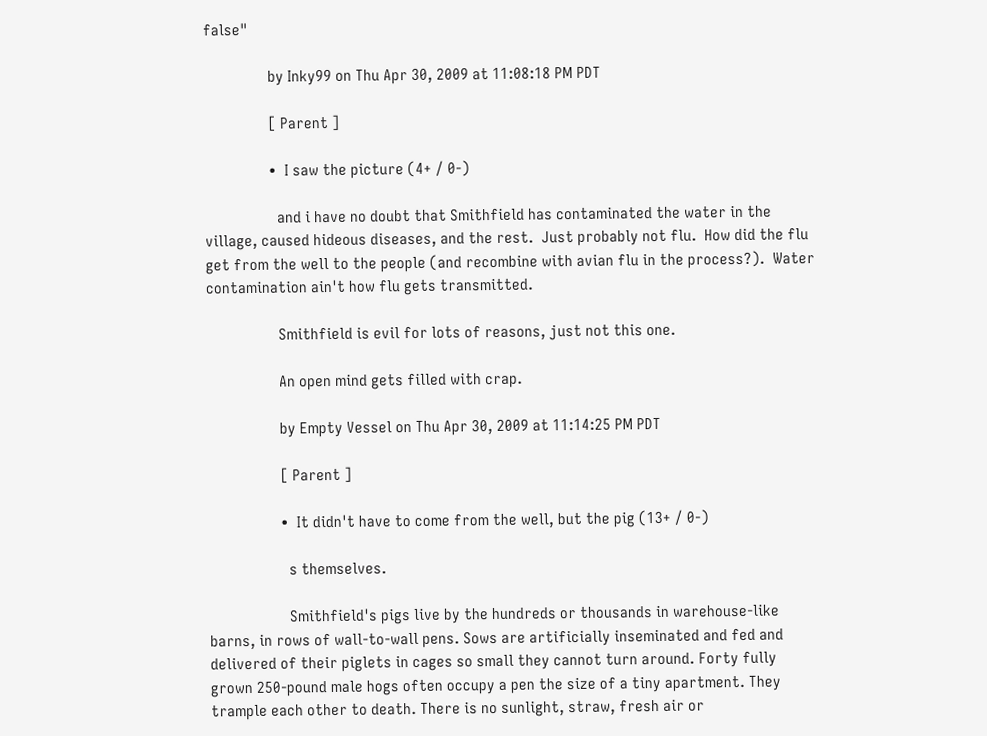false"

                by Inky99 on Thu Apr 30, 2009 at 11:08:18 PM PDT

                [ Parent ]

                •  I saw the picture (4+ / 0-)

                  and i have no doubt that Smithfield has contaminated the water in the village, caused hideous diseases, and the rest.  Just probably not flu.  How did the flu get from the well to the people (and recombine with avian flu in the process?).  Water contamination ain't how flu gets transmitted.

                  Smithfield is evil for lots of reasons, just not this one.

                  An open mind gets filled with crap.

                  by Empty Vessel on Thu Apr 30, 2009 at 11:14:25 PM PDT

                  [ Parent ]

                  •  It didn't have to come from the well, but the pig (13+ / 0-)

                    s themselves.

                    Smithfield's pigs live by the hundreds or thousands in warehouse-like barns, in rows of wall-to-wall pens. Sows are artificially inseminated and fed and delivered of their piglets in cages so small they cannot turn around. Forty fully grown 250-pound male hogs often occupy a pen the size of a tiny apartment. They trample each other to death. There is no sunlight, straw, fresh air or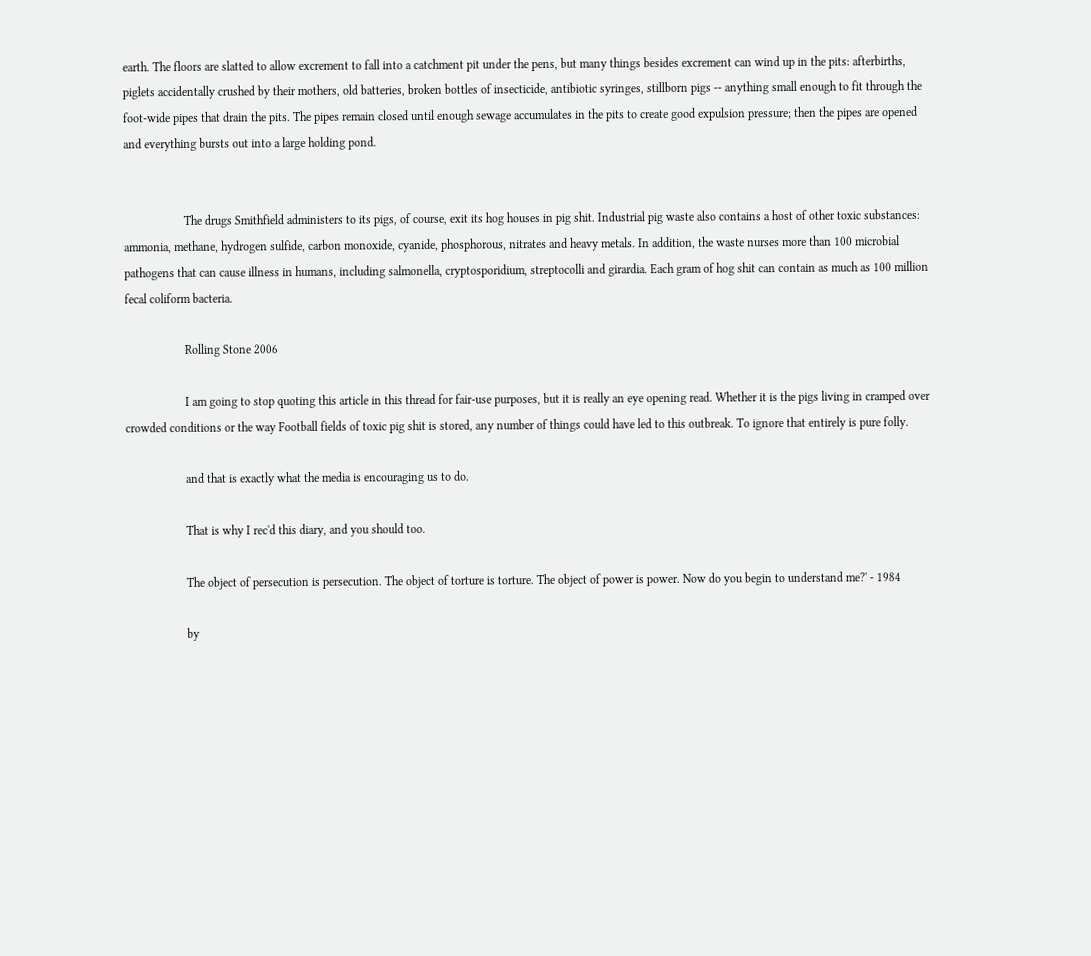earth. The floors are slatted to allow excrement to fall into a catchment pit under the pens, but many things besides excrement can wind up in the pits: afterbirths, piglets accidentally crushed by their mothers, old batteries, broken bottles of insecticide, antibiotic syringes, stillborn pigs -- anything small enough to fit through the foot-wide pipes that drain the pits. The pipes remain closed until enough sewage accumulates in the pits to create good expulsion pressure; then the pipes are opened and everything bursts out into a large holding pond.


                    The drugs Smithfield administers to its pigs, of course, exit its hog houses in pig shit. Industrial pig waste also contains a host of other toxic substances: ammonia, methane, hydrogen sulfide, carbon monoxide, cyanide, phosphorous, nitrates and heavy metals. In addition, the waste nurses more than 100 microbial pathogens that can cause illness in humans, including salmonella, cryptosporidium, streptocolli and girardia. Each gram of hog shit can contain as much as 100 million fecal coliform bacteria.

                    Rolling Stone 2006

                    I am going to stop quoting this article in this thread for fair-use purposes, but it is really an eye opening read. Whether it is the pigs living in cramped over crowded conditions or the way Football fields of toxic pig shit is stored, any number of things could have led to this outbreak. To ignore that entirely is pure folly.

                    and that is exactly what the media is encouraging us to do.

                    That is why I rec'd this diary, and you should too.

                    The object of persecution is persecution. The object of torture is torture. The object of power is power. Now do you begin to understand me?' - 1984

                    by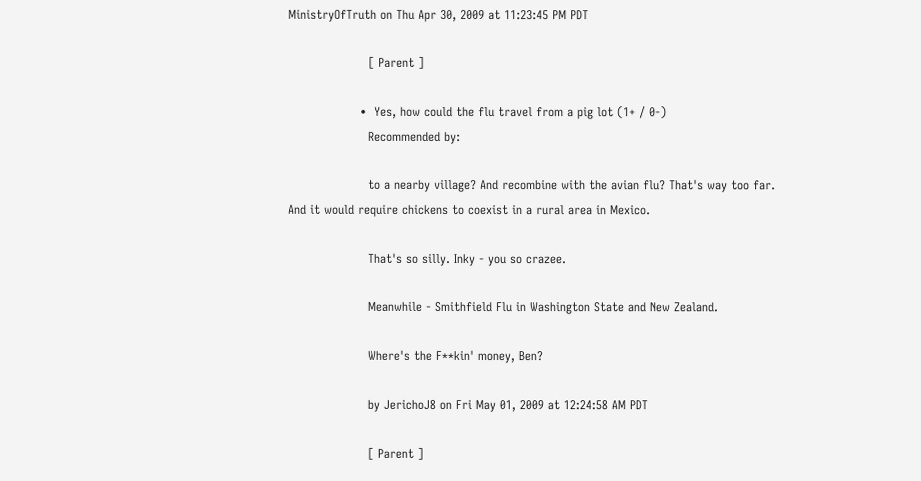MinistryOfTruth on Thu Apr 30, 2009 at 11:23:45 PM PDT

                    [ Parent ]

                  •  Yes, how could the flu travel from a pig lot (1+ / 0-)
                    Recommended by:

                    to a nearby village? And recombine with the avian flu? That's way too far. And it would require chickens to coexist in a rural area in Mexico.

                    That's so silly. Inky - you so crazee.

                    Meanwhile - Smithfield Flu in Washington State and New Zealand.

                    Where's the F**kin' money, Ben?

                    by JerichoJ8 on Fri May 01, 2009 at 12:24:58 AM PDT

                    [ Parent ]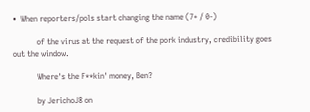•  When reporters/pols start changing the name (7+ / 0-)

            of the virus at the request of the pork industry, credibility goes out the window.

            Where's the F**kin' money, Ben?

            by JerichoJ8 on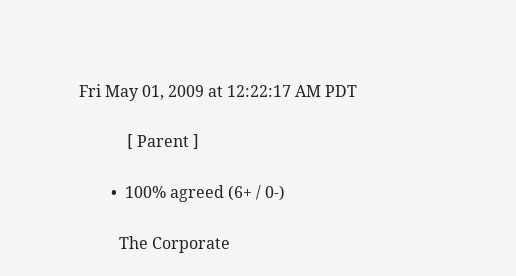Fri May 01, 2009 at 12:22:17 AM PDT

            [ Parent ]

        •  100% agreed (6+ / 0-)

          The Corporate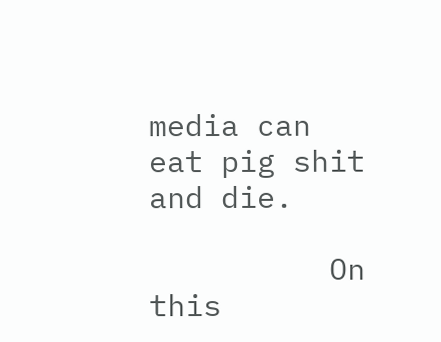media can eat pig shit and die.

          On this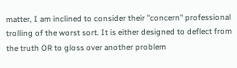matter, I am inclined to consider their "concern" professional trolling of the worst sort. It is either designed to deflect from the truth OR to gloss over another problem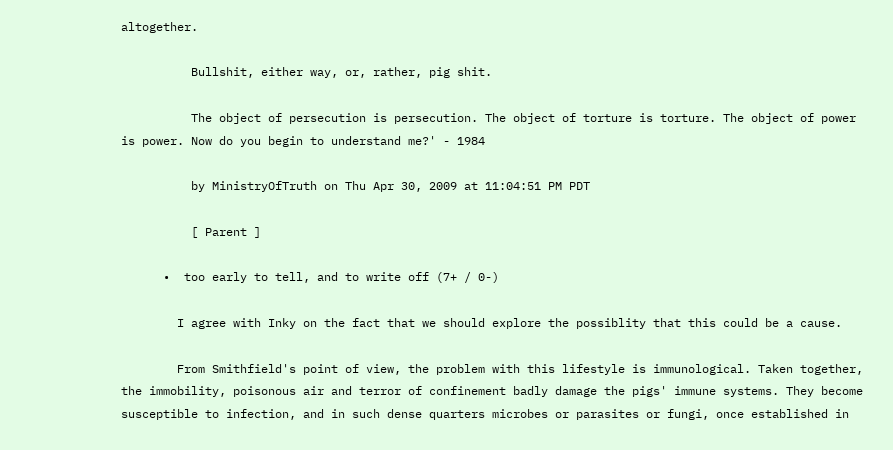altogether.

          Bullshit, either way, or, rather, pig shit.

          The object of persecution is persecution. The object of torture is torture. The object of power is power. Now do you begin to understand me?' - 1984

          by MinistryOfTruth on Thu Apr 30, 2009 at 11:04:51 PM PDT

          [ Parent ]

      •  too early to tell, and to write off (7+ / 0-)

        I agree with Inky on the fact that we should explore the possiblity that this could be a cause.

        From Smithfield's point of view, the problem with this lifestyle is immunological. Taken together, the immobility, poisonous air and terror of confinement badly damage the pigs' immune systems. They become susceptible to infection, and in such dense quarters microbes or parasites or fungi, once established in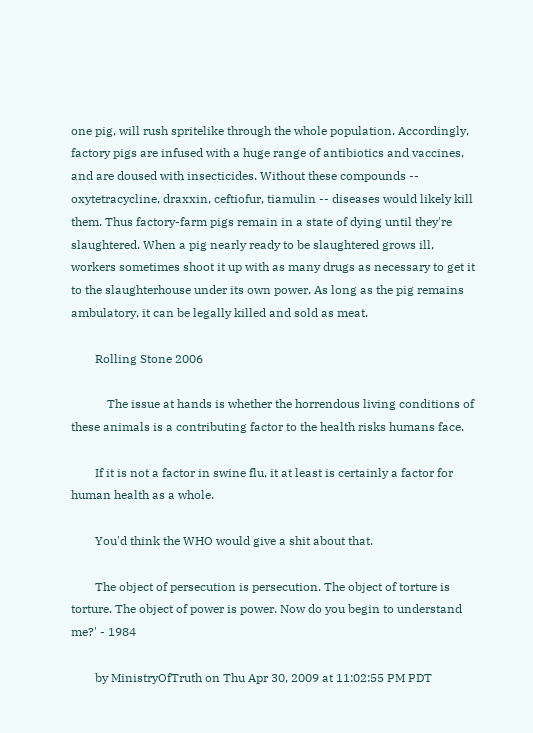one pig, will rush spritelike through the whole population. Accordingly, factory pigs are infused with a huge range of antibiotics and vaccines, and are doused with insecticides. Without these compounds -- oxytetracycline, draxxin, ceftiofur, tiamulin -- diseases would likely kill them. Thus factory-farm pigs remain in a state of dying until they're slaughtered. When a pig nearly ready to be slaughtered grows ill, workers sometimes shoot it up with as many drugs as necessary to get it to the slaughterhouse under its own power. As long as the pig remains ambulatory, it can be legally killed and sold as meat.

        Rolling Stone 2006

            The issue at hands is whether the horrendous living conditions of these animals is a contributing factor to the health risks humans face.

        If it is not a factor in swine flu, it at least is certainly a factor for human health as a whole.

        You'd think the WHO would give a shit about that.

        The object of persecution is persecution. The object of torture is torture. The object of power is power. Now do you begin to understand me?' - 1984

        by MinistryOfTruth on Thu Apr 30, 2009 at 11:02:55 PM PDT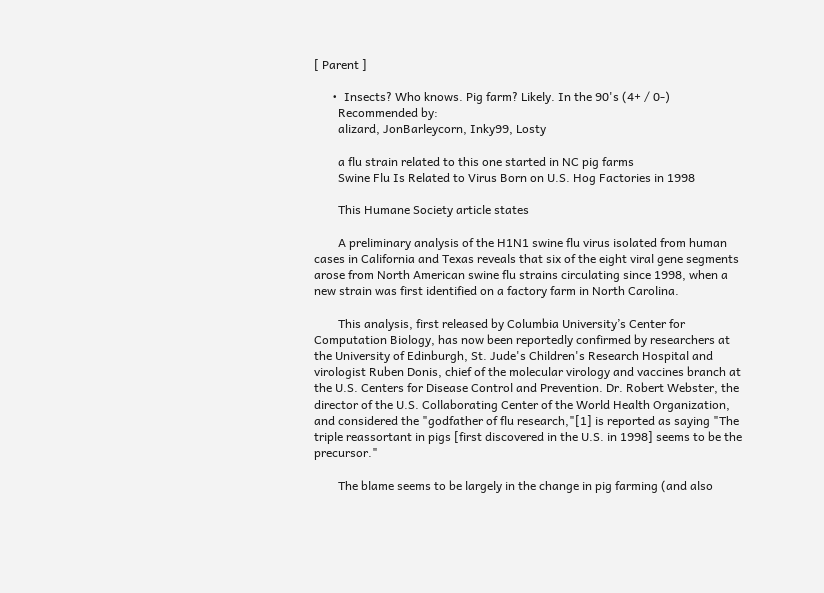[ Parent ]

      •  Insects? Who knows. Pig farm? Likely. In the 90's (4+ / 0-)
        Recommended by:
        alizard, JonBarleycorn, Inky99, Losty

        a flu strain related to this one started in NC pig farms
        Swine Flu Is Related to Virus Born on U.S. Hog Factories in 1998

        This Humane Society article states

        A preliminary analysis of the H1N1 swine flu virus isolated from human cases in California and Texas reveals that six of the eight viral gene segments arose from North American swine flu strains circulating since 1998, when a new strain was first identified on a factory farm in North Carolina.

        This analysis, first released by Columbia University’s Center for Computation Biology, has now been reportedly confirmed by researchers at the University of Edinburgh, St. Jude's Children's Research Hospital and virologist Ruben Donis, chief of the molecular virology and vaccines branch at the U.S. Centers for Disease Control and Prevention. Dr. Robert Webster, the director of the U.S. Collaborating Center of the World Health Organization, and considered the "godfather of flu research,"[1] is reported as saying "The triple reassortant in pigs [first discovered in the U.S. in 1998] seems to be the precursor."

        The blame seems to be largely in the change in pig farming (and also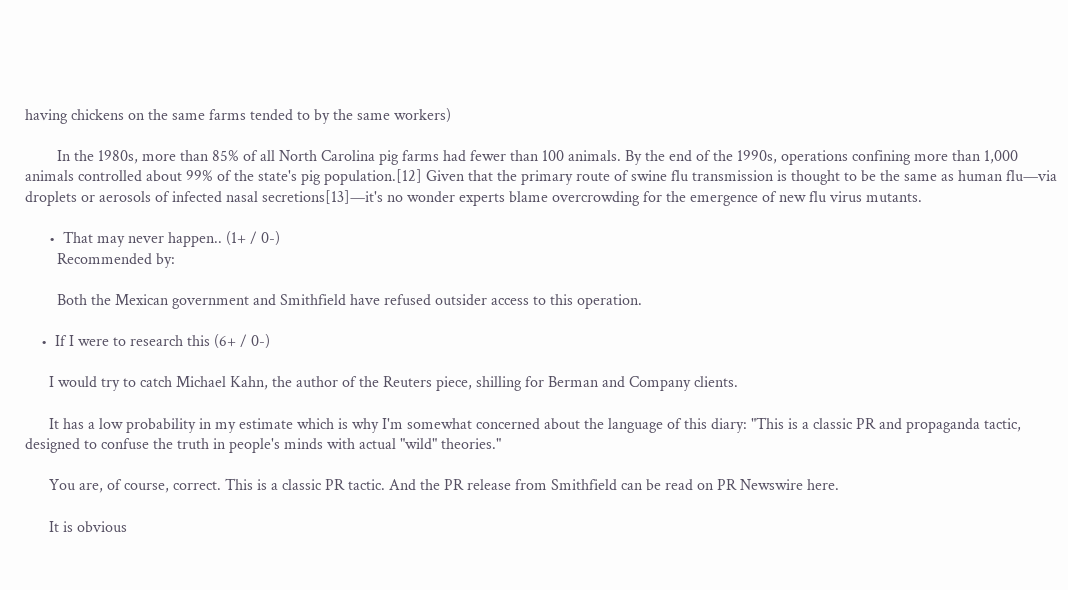having chickens on the same farms tended to by the same workers)

        In the 1980s, more than 85% of all North Carolina pig farms had fewer than 100 animals. By the end of the 1990s, operations confining more than 1,000 animals controlled about 99% of the state's pig population.[12] Given that the primary route of swine flu transmission is thought to be the same as human flu—via droplets or aerosols of infected nasal secretions[13]—it's no wonder experts blame overcrowding for the emergence of new flu virus mutants.

      •  That may never happen.. (1+ / 0-)
        Recommended by:

        Both the Mexican government and Smithfield have refused outsider access to this operation.

    •  If I were to research this (6+ / 0-)

      I would try to catch Michael Kahn, the author of the Reuters piece, shilling for Berman and Company clients.

      It has a low probability in my estimate which is why I'm somewhat concerned about the language of this diary: "This is a classic PR and propaganda tactic, designed to confuse the truth in people's minds with actual "wild" theories."

      You are, of course, correct. This is a classic PR tactic. And the PR release from Smithfield can be read on PR Newswire here.

      It is obvious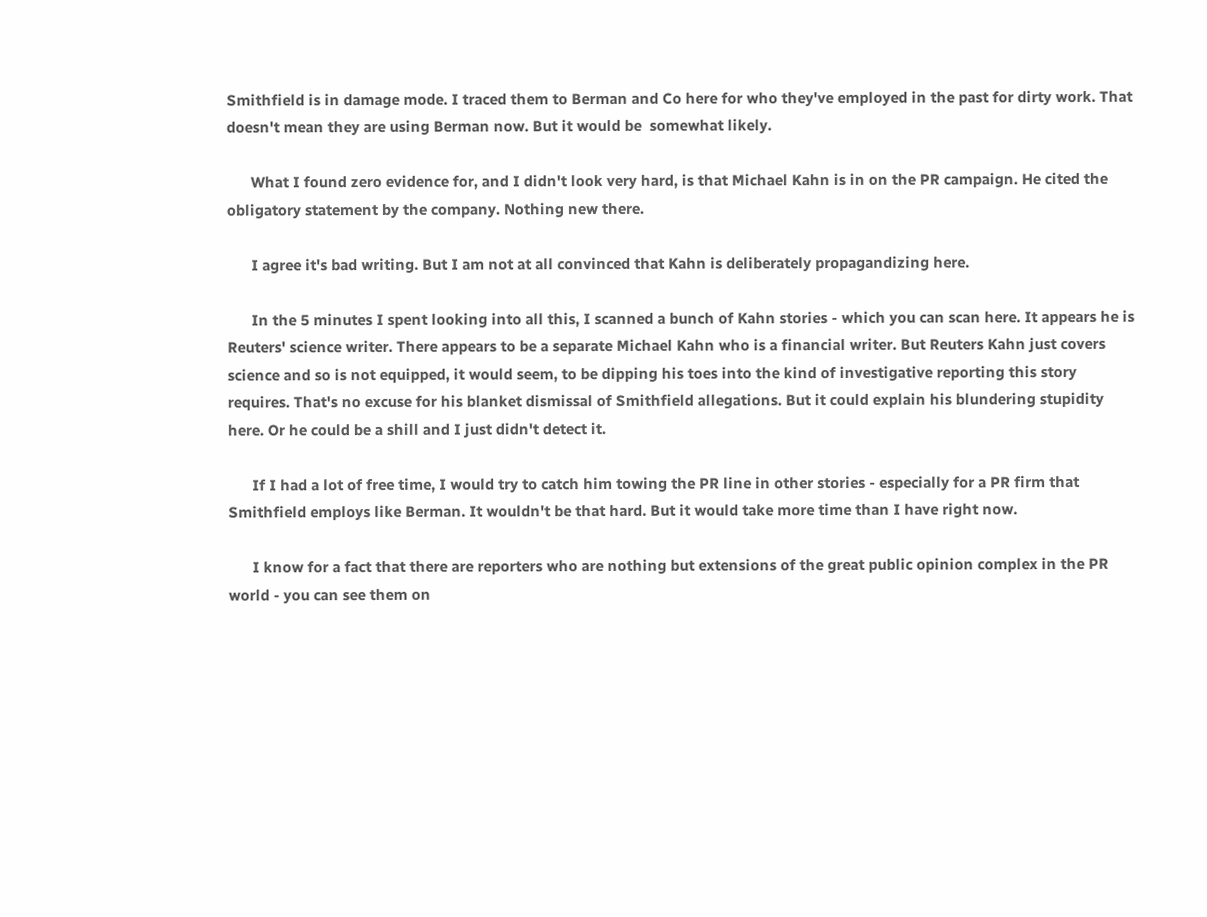Smithfield is in damage mode. I traced them to Berman and Co here for who they've employed in the past for dirty work. That doesn't mean they are using Berman now. But it would be  somewhat likely.

      What I found zero evidence for, and I didn't look very hard, is that Michael Kahn is in on the PR campaign. He cited the obligatory statement by the company. Nothing new there.

      I agree it's bad writing. But I am not at all convinced that Kahn is deliberately propagandizing here.

      In the 5 minutes I spent looking into all this, I scanned a bunch of Kahn stories - which you can scan here. It appears he is Reuters' science writer. There appears to be a separate Michael Kahn who is a financial writer. But Reuters Kahn just covers science and so is not equipped, it would seem, to be dipping his toes into the kind of investigative reporting this story requires. That's no excuse for his blanket dismissal of Smithfield allegations. But it could explain his blundering stupidity here. Or he could be a shill and I just didn't detect it.

      If I had a lot of free time, I would try to catch him towing the PR line in other stories - especially for a PR firm that Smithfield employs like Berman. It wouldn't be that hard. But it would take more time than I have right now.

      I know for a fact that there are reporters who are nothing but extensions of the great public opinion complex in the PR world - you can see them on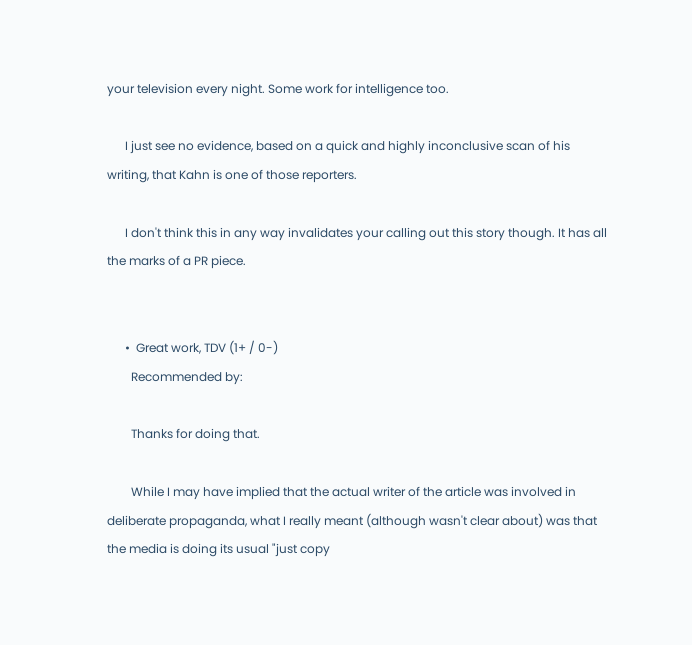your television every night. Some work for intelligence too.

      I just see no evidence, based on a quick and highly inconclusive scan of his writing, that Kahn is one of those reporters.

      I don't think this in any way invalidates your calling out this story though. It has all the marks of a PR piece.


      •  Great work, TDV (1+ / 0-)
        Recommended by:

        Thanks for doing that.

        While I may have implied that the actual writer of the article was involved in deliberate propaganda, what I really meant (although wasn't clear about) was that the media is doing its usual "just copy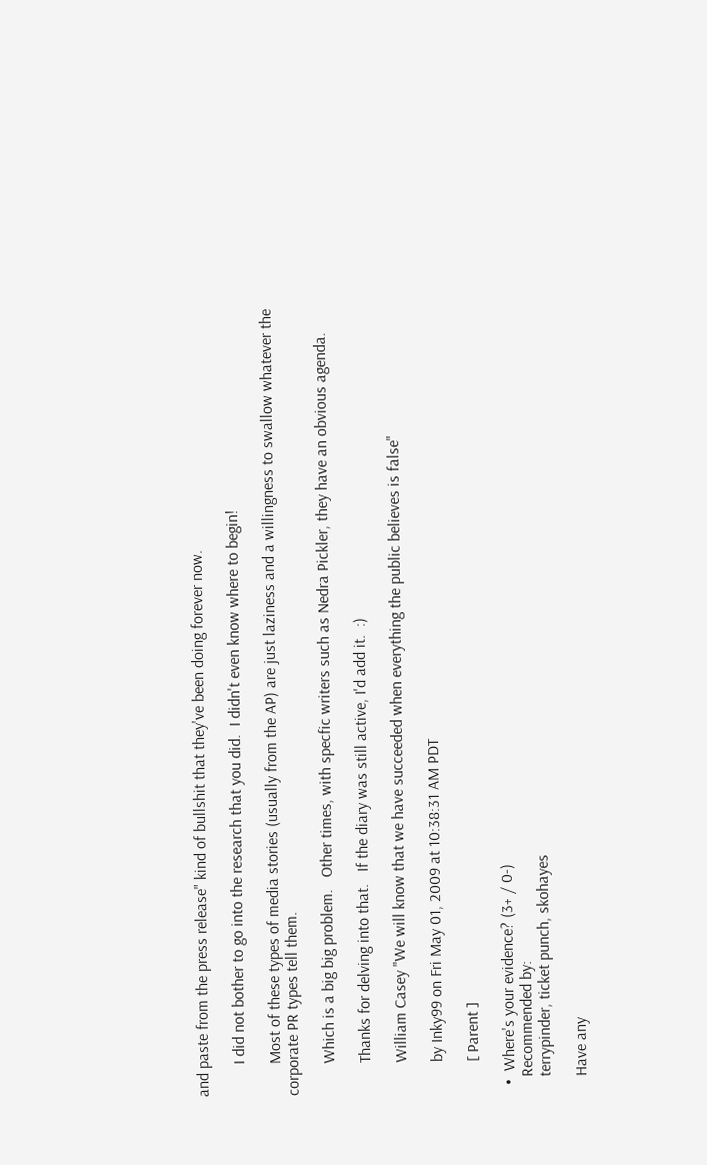and paste from the press release" kind of bullshit that they've been doing forever now.

        I did not bother to go into the research that you did.  I didn't even know where to begin!

        Most of these types of media stories (usually from the AP) are just laziness and a willingness to swallow whatever the corporate PR types tell them.

        Which is a big big problem.   Other times, with specfic writers such as Nedra Pickler, they have an obvious agenda.

        Thanks for delving into that.   If the diary was still active, I'd add it.  :)

        William Casey "We will know that we have succeeded when everything the public believes is false"

        by Inky99 on Fri May 01, 2009 at 10:38:31 AM PDT

        [ Parent ]

  •  Where's your evidence? (3+ / 0-)
    Recommended by:
    terrypinder, ticket punch, skohayes

    Have any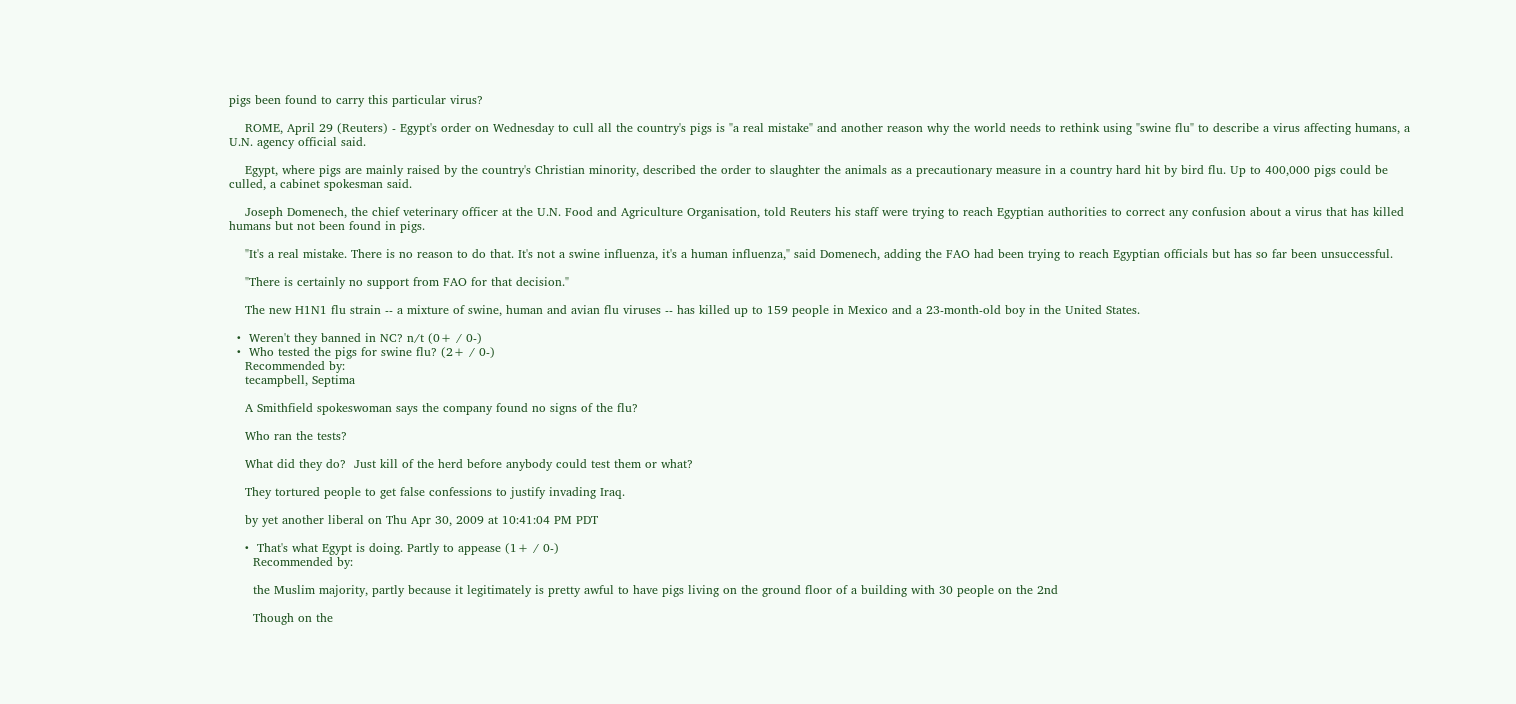pigs been found to carry this particular virus?

    ROME, April 29 (Reuters) - Egypt's order on Wednesday to cull all the country's pigs is "a real mistake" and another reason why the world needs to rethink using "swine flu" to describe a virus affecting humans, a U.N. agency official said.

    Egypt, where pigs are mainly raised by the country's Christian minority, described the order to slaughter the animals as a precautionary measure in a country hard hit by bird flu. Up to 400,000 pigs could be culled, a cabinet spokesman said.

    Joseph Domenech, the chief veterinary officer at the U.N. Food and Agriculture Organisation, told Reuters his staff were trying to reach Egyptian authorities to correct any confusion about a virus that has killed humans but not been found in pigs.

    "It's a real mistake. There is no reason to do that. It's not a swine influenza, it's a human influenza," said Domenech, adding the FAO had been trying to reach Egyptian officials but has so far been unsuccessful.

    "There is certainly no support from FAO for that decision."

    The new H1N1 flu strain -- a mixture of swine, human and avian flu viruses -- has killed up to 159 people in Mexico and a 23-month-old boy in the United States.

  •  Weren't they banned in NC? n/t (0+ / 0-)
  •  Who tested the pigs for swine flu? (2+ / 0-)
    Recommended by:
    tecampbell, Septima

    A Smithfield spokeswoman says the company found no signs of the flu?

    Who ran the tests?

    What did they do?  Just kill of the herd before anybody could test them or what?

    They tortured people to get false confessions to justify invading Iraq.

    by yet another liberal on Thu Apr 30, 2009 at 10:41:04 PM PDT

    •  That's what Egypt is doing. Partly to appease (1+ / 0-)
      Recommended by:

      the Muslim majority, partly because it legitimately is pretty awful to have pigs living on the ground floor of a building with 30 people on the 2nd

      Though on the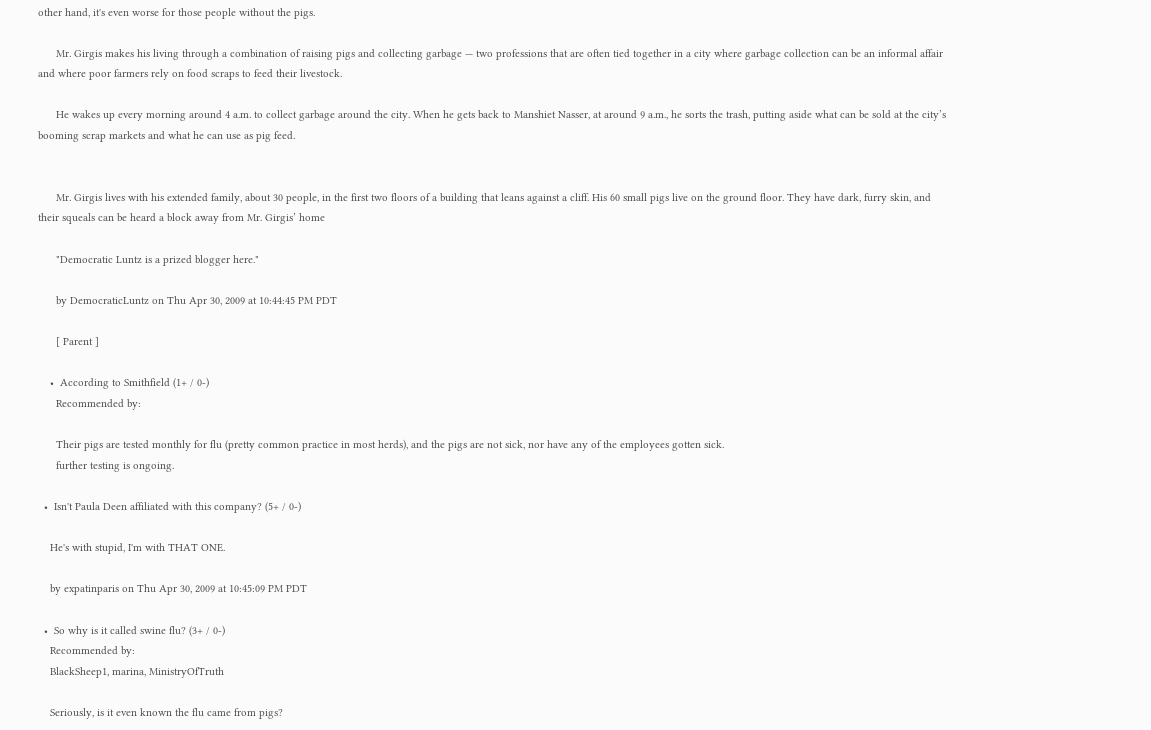other hand, it's even worse for those people without the pigs.

      Mr. Girgis makes his living through a combination of raising pigs and collecting garbage — two professions that are often tied together in a city where garbage collection can be an informal affair and where poor farmers rely on food scraps to feed their livestock.

      He wakes up every morning around 4 a.m. to collect garbage around the city. When he gets back to Manshiet Nasser, at around 9 a.m., he sorts the trash, putting aside what can be sold at the city’s booming scrap markets and what he can use as pig feed.


      Mr. Girgis lives with his extended family, about 30 people, in the first two floors of a building that leans against a cliff. His 60 small pigs live on the ground floor. They have dark, furry skin, and their squeals can be heard a block away from Mr. Girgis’ home

      "Democratic Luntz is a prized blogger here."

      by DemocraticLuntz on Thu Apr 30, 2009 at 10:44:45 PM PDT

      [ Parent ]

    •  According to Smithfield (1+ / 0-)
      Recommended by:

      Their pigs are tested monthly for flu (pretty common practice in most herds), and the pigs are not sick, nor have any of the employees gotten sick.
      further testing is ongoing.

  •  Isn't Paula Deen affiliated with this company? (5+ / 0-)

    He's with stupid, I'm with THAT ONE.

    by expatinparis on Thu Apr 30, 2009 at 10:45:09 PM PDT

  •  So why is it called swine flu? (3+ / 0-)
    Recommended by:
    BlackSheep1, marina, MinistryOfTruth

    Seriously, is it even known the flu came from pigs?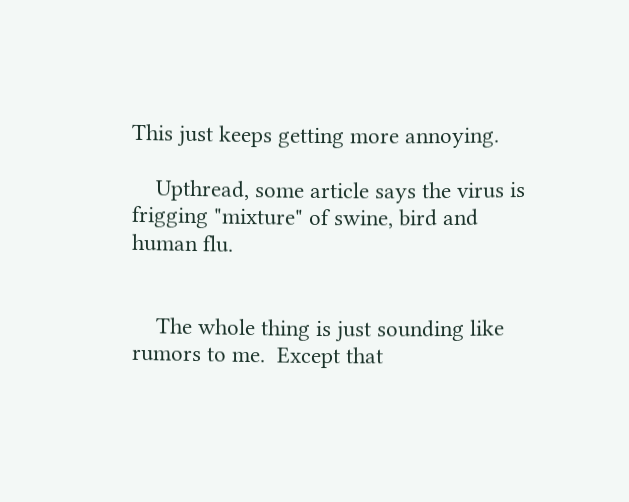This just keeps getting more annoying.

    Upthread, some article says the virus is frigging "mixture" of swine, bird and human flu.


    The whole thing is just sounding like rumors to me.  Except that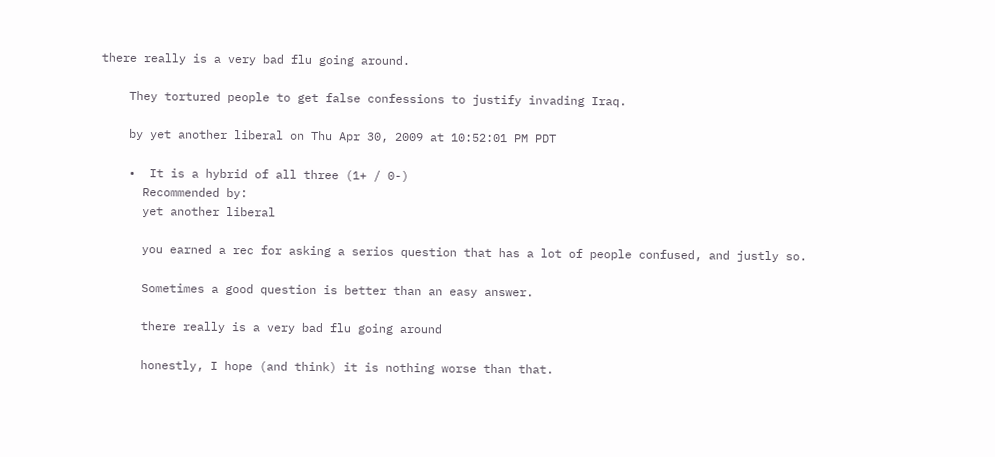there really is a very bad flu going around.

    They tortured people to get false confessions to justify invading Iraq.

    by yet another liberal on Thu Apr 30, 2009 at 10:52:01 PM PDT

    •  It is a hybrid of all three (1+ / 0-)
      Recommended by:
      yet another liberal

      you earned a rec for asking a serios question that has a lot of people confused, and justly so.

      Sometimes a good question is better than an easy answer.

      there really is a very bad flu going around

      honestly, I hope (and think) it is nothing worse than that.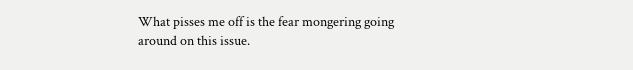What pisses me off is the fear mongering going around on this issue.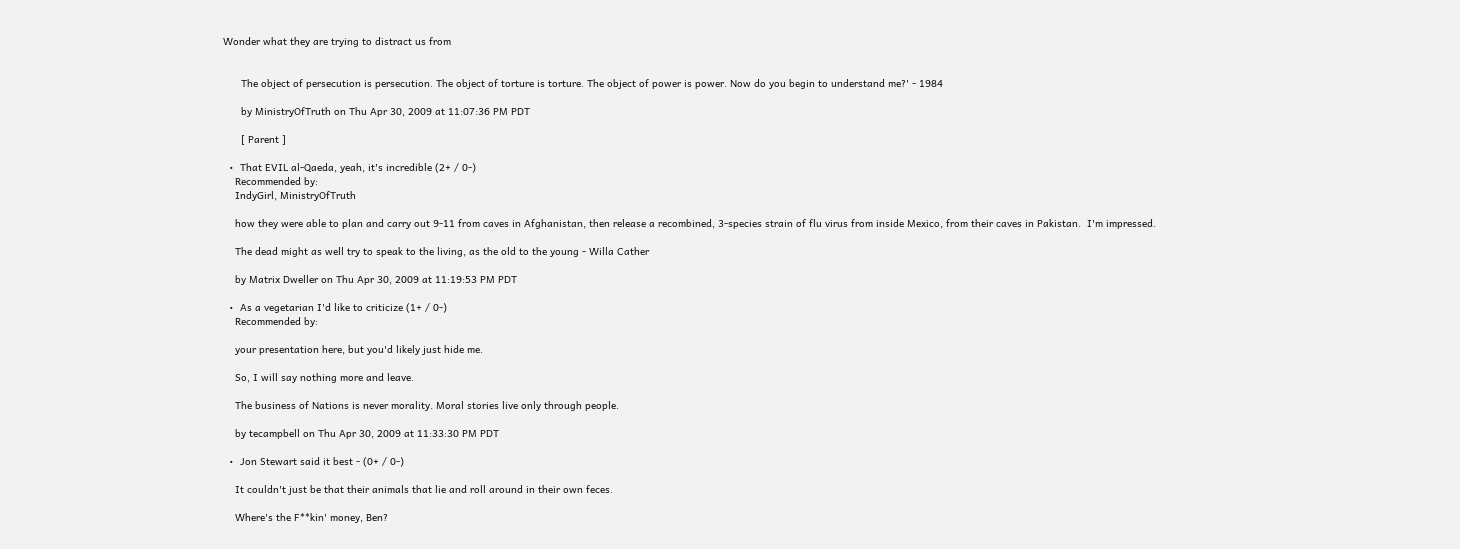Wonder what they are trying to distract us from


      The object of persecution is persecution. The object of torture is torture. The object of power is power. Now do you begin to understand me?' - 1984

      by MinistryOfTruth on Thu Apr 30, 2009 at 11:07:36 PM PDT

      [ Parent ]

  •  That EVIL al-Qaeda, yeah, it's incredible (2+ / 0-)
    Recommended by:
    IndyGirl, MinistryOfTruth

    how they were able to plan and carry out 9-11 from caves in Afghanistan, then release a recombined, 3-species strain of flu virus from inside Mexico, from their caves in Pakistan.  I'm impressed.

    The dead might as well try to speak to the living, as the old to the young - Willa Cather

    by Matrix Dweller on Thu Apr 30, 2009 at 11:19:53 PM PDT

  •  As a vegetarian I'd like to criticize (1+ / 0-)
    Recommended by:

    your presentation here, but you'd likely just hide me.

    So, I will say nothing more and leave.

    The business of Nations is never morality. Moral stories live only through people.

    by tecampbell on Thu Apr 30, 2009 at 11:33:30 PM PDT

  •  Jon Stewart said it best - (0+ / 0-)

    It couldn't just be that their animals that lie and roll around in their own feces.

    Where's the F**kin' money, Ben?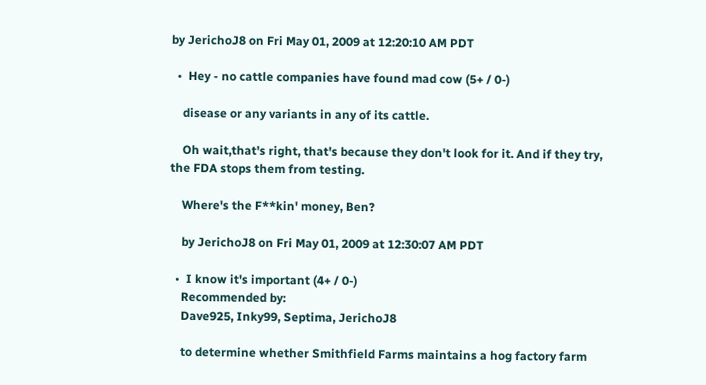by JerichoJ8 on Fri May 01, 2009 at 12:20:10 AM PDT

  •  Hey - no cattle companies have found mad cow (5+ / 0-)

    disease or any variants in any of its cattle.

    Oh wait,that's right, that's because they don't look for it. And if they try, the FDA stops them from testing.

    Where's the F**kin' money, Ben?

    by JerichoJ8 on Fri May 01, 2009 at 12:30:07 AM PDT

  •  I know it's important (4+ / 0-)
    Recommended by:
    Dave925, Inky99, Septima, JerichoJ8

    to determine whether Smithfield Farms maintains a hog factory farm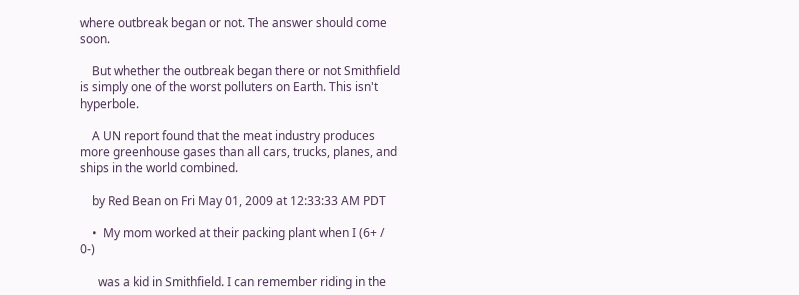where outbreak began or not. The answer should come soon.

    But whether the outbreak began there or not Smithfield is simply one of the worst polluters on Earth. This isn't hyperbole.

    A UN report found that the meat industry produces more greenhouse gases than all cars, trucks, planes, and ships in the world combined.

    by Red Bean on Fri May 01, 2009 at 12:33:33 AM PDT

    •  My mom worked at their packing plant when I (6+ / 0-)

      was a kid in Smithfield. I can remember riding in the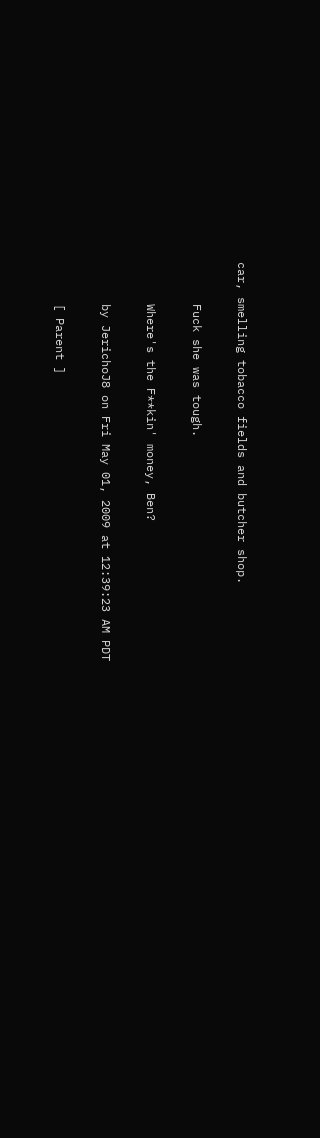car, smelling tobacco fields and butcher shop.

      Fuck she was tough.

      Where's the F**kin' money, Ben?

      by JerichoJ8 on Fri May 01, 2009 at 12:39:23 AM PDT

      [ Parent ]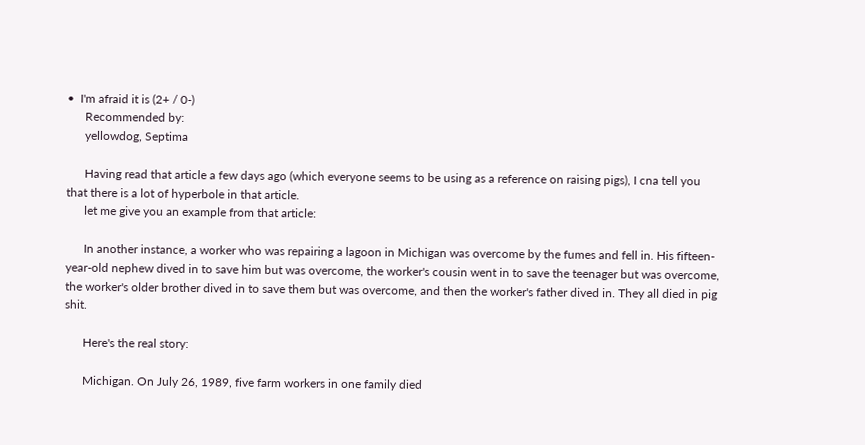•  I'm afraid it is (2+ / 0-)
      Recommended by:
      yellowdog, Septima

      Having read that article a few days ago (which everyone seems to be using as a reference on raising pigs), I cna tell you that there is a lot of hyperbole in that article.
      let me give you an example from that article:

      In another instance, a worker who was repairing a lagoon in Michigan was overcome by the fumes and fell in. His fifteen-year-old nephew dived in to save him but was overcome, the worker's cousin went in to save the teenager but was overcome, the worker's older brother dived in to save them but was overcome, and then the worker's father dived in. They all died in pig shit.

      Here's the real story:

      Michigan. On July 26, 1989, five farm workers in one family died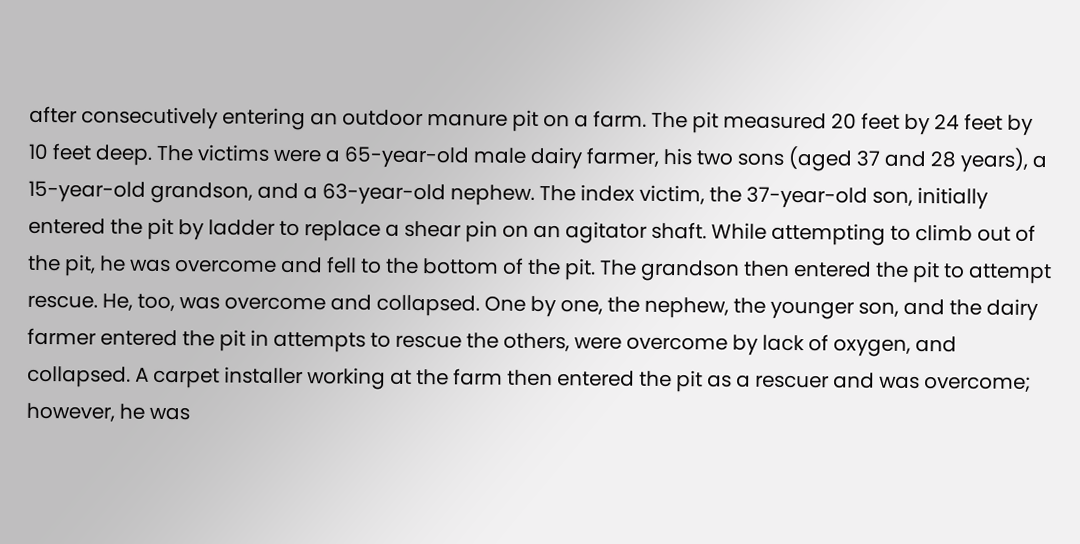after consecutively entering an outdoor manure pit on a farm. The pit measured 20 feet by 24 feet by 10 feet deep. The victims were a 65-year-old male dairy farmer, his two sons (aged 37 and 28 years), a 15-year-old grandson, and a 63-year-old nephew. The index victim, the 37-year-old son, initially entered the pit by ladder to replace a shear pin on an agitator shaft. While attempting to climb out of the pit, he was overcome and fell to the bottom of the pit. The grandson then entered the pit to attempt rescue. He, too, was overcome and collapsed. One by one, the nephew, the younger son, and the dairy farmer entered the pit in attempts to rescue the others, were overcome by lack of oxygen, and collapsed. A carpet installer working at the farm then entered the pit as a rescuer and was overcome; however, he was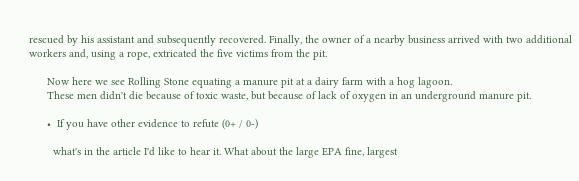rescued by his assistant and subsequently recovered. Finally, the owner of a nearby business arrived with two additional workers and, using a rope, extricated the five victims from the pit.

      Now here we see Rolling Stone equating a manure pit at a dairy farm with a hog lagoon.
      These men didn't die because of toxic waste, but because of lack of oxygen in an underground manure pit.

      •  If you have other evidence to refute (0+ / 0-)

        what's in the article I'd like to hear it. What about the large EPA fine, largest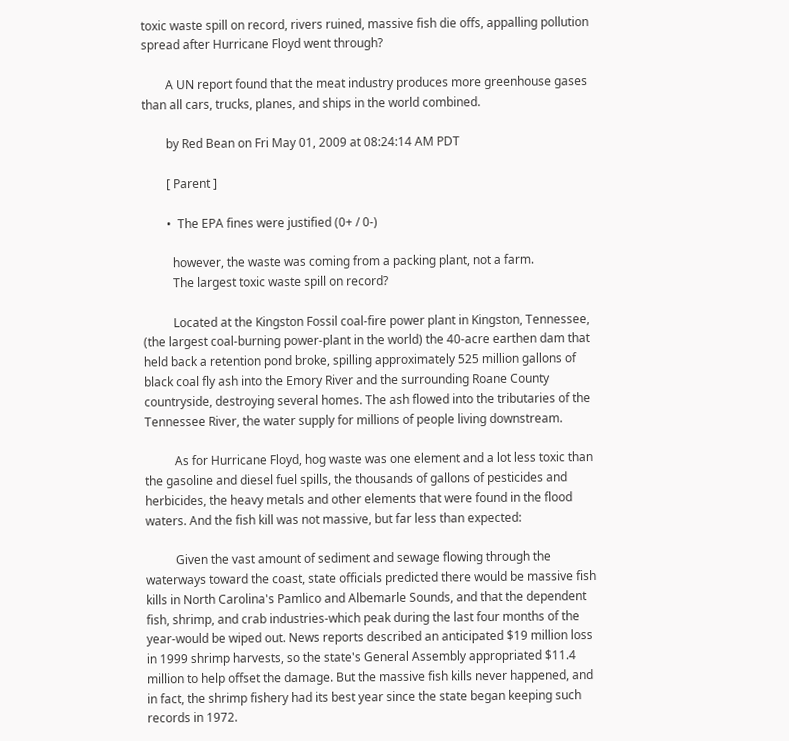toxic waste spill on record, rivers ruined, massive fish die offs, appalling pollution spread after Hurricane Floyd went through?

        A UN report found that the meat industry produces more greenhouse gases than all cars, trucks, planes, and ships in the world combined.

        by Red Bean on Fri May 01, 2009 at 08:24:14 AM PDT

        [ Parent ]

        •  The EPA fines were justified (0+ / 0-)

          however, the waste was coming from a packing plant, not a farm.
          The largest toxic waste spill on record?

          Located at the Kingston Fossil coal-fire power plant in Kingston, Tennessee, (the largest coal-burning power-plant in the world) the 40-acre earthen dam that held back a retention pond broke, spilling approximately 525 million gallons of black coal fly ash into the Emory River and the surrounding Roane County countryside, destroying several homes. The ash flowed into the tributaries of the Tennessee River, the water supply for millions of people living downstream.

          As for Hurricane Floyd, hog waste was one element and a lot less toxic than the gasoline and diesel fuel spills, the thousands of gallons of pesticides and herbicides, the heavy metals and other elements that were found in the flood waters. And the fish kill was not massive, but far less than expected:

          Given the vast amount of sediment and sewage flowing through the waterways toward the coast, state officials predicted there would be massive fish kills in North Carolina's Pamlico and Albemarle Sounds, and that the dependent fish, shrimp, and crab industries-which peak during the last four months of the year-would be wiped out. News reports described an anticipated $19 million loss in 1999 shrimp harvests, so the state's General Assembly appropriated $11.4 million to help offset the damage. But the massive fish kills never happened, and in fact, the shrimp fishery had its best year since the state began keeping such records in 1972.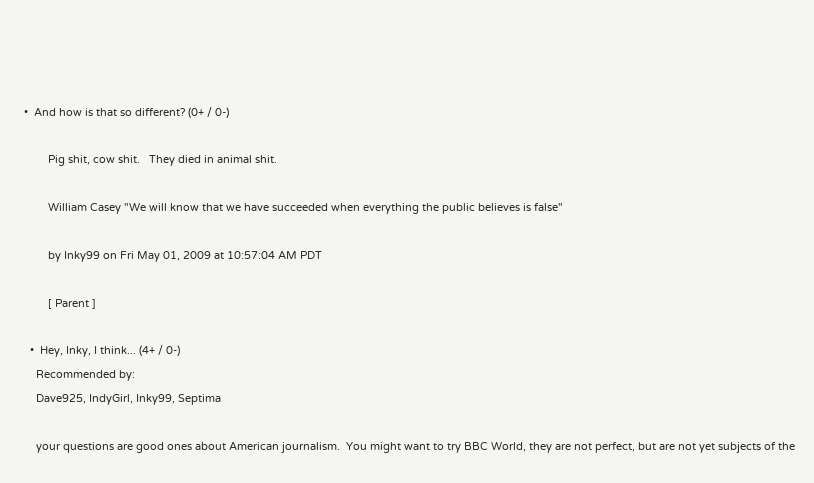•  And how is that so different? (0+ / 0-)

        Pig shit, cow shit.   They died in animal shit.

        William Casey "We will know that we have succeeded when everything the public believes is false"

        by Inky99 on Fri May 01, 2009 at 10:57:04 AM PDT

        [ Parent ]

  •  Hey, Inky, I think... (4+ / 0-)
    Recommended by:
    Dave925, IndyGirl, Inky99, Septima

    your questions are good ones about American journalism.  You might want to try BBC World, they are not perfect, but are not yet subjects of the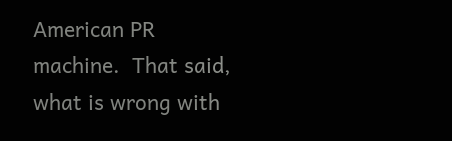American PR machine.  That said, what is wrong with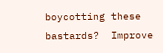boycotting these bastards?  Improve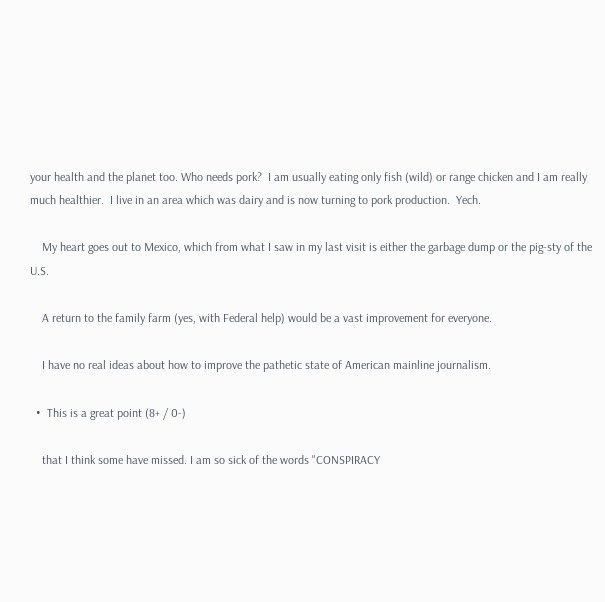your health and the planet too. Who needs pork?  I am usually eating only fish (wild) or range chicken and I am really much healthier.  I live in an area which was dairy and is now turning to pork production.  Yech.

    My heart goes out to Mexico, which from what I saw in my last visit is either the garbage dump or the pig-sty of the U.S.

    A return to the family farm (yes, with Federal help) would be a vast improvement for everyone.

    I have no real ideas about how to improve the pathetic state of American mainline journalism.

  •  This is a great point (8+ / 0-)

    that I think some have missed. I am so sick of the words "CONSPIRACY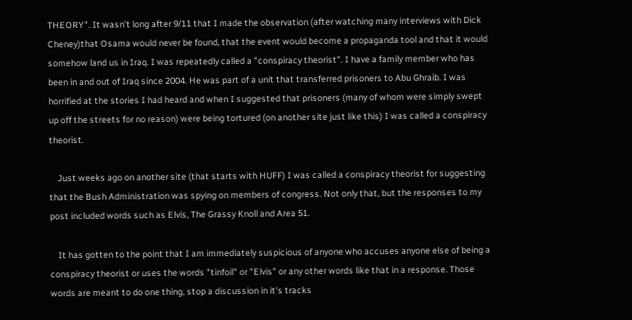THEORY". It wasn't long after 9/11 that I made the observation (after watching many interviews with Dick Cheney)that Osama would never be found, that the event would become a propaganda tool and that it would somehow land us in Iraq. I was repeatedly called a "conspiracy theorist". I have a family member who has been in and out of Iraq since 2004. He was part of a unit that transferred prisoners to Abu Ghraib. I was horrified at the stories I had heard and when I suggested that prisoners (many of whom were simply swept up off the streets for no reason) were being tortured (on another site just like this) I was called a conspiracy theorist.

    Just weeks ago on another site (that starts with HUFF) I was called a conspiracy theorist for suggesting that the Bush Administration was spying on members of congress. Not only that, but the responses to my post included words such as Elvis, The Grassy Knoll and Area 51.

    It has gotten to the point that I am immediately suspicious of anyone who accuses anyone else of being a conspiracy theorist or uses the words "tinfoil" or "Elvis" or any other words like that in a response. Those words are meant to do one thing, stop a discussion in it's tracks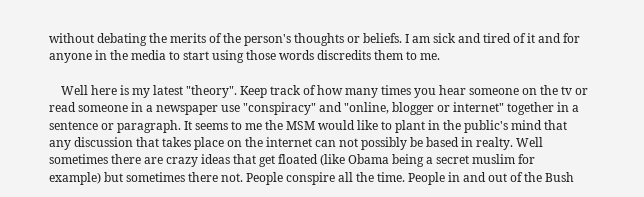without debating the merits of the person's thoughts or beliefs. I am sick and tired of it and for anyone in the media to start using those words discredits them to me.

    Well here is my latest "theory". Keep track of how many times you hear someone on the tv or read someone in a newspaper use "conspiracy" and "online, blogger or internet" together in a sentence or paragraph. It seems to me the MSM would like to plant in the public's mind that any discussion that takes place on the internet can not possibly be based in realty. Well sometimes there are crazy ideas that get floated (like Obama being a secret muslim for example) but sometimes there not. People conspire all the time. People in and out of the Bush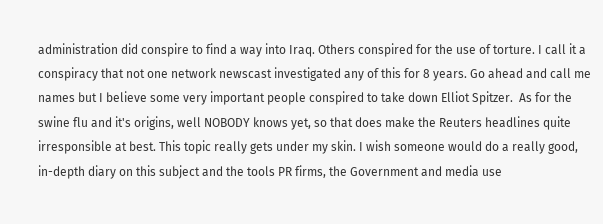administration did conspire to find a way into Iraq. Others conspired for the use of torture. I call it a conspiracy that not one network newscast investigated any of this for 8 years. Go ahead and call me names but I believe some very important people conspired to take down Elliot Spitzer.  As for the swine flu and it's origins, well NOBODY knows yet, so that does make the Reuters headlines quite irresponsible at best. This topic really gets under my skin. I wish someone would do a really good, in-depth diary on this subject and the tools PR firms, the Government and media use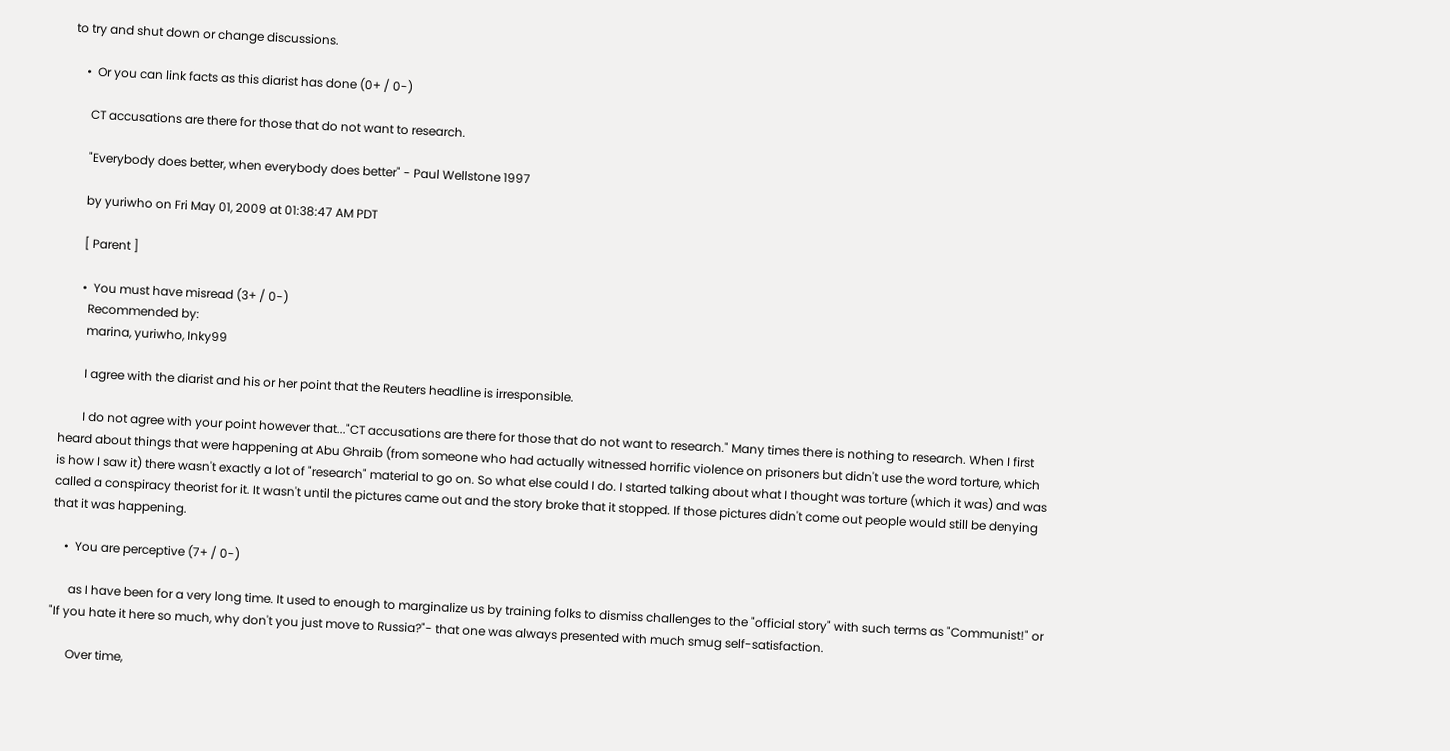to try and shut down or change discussions.

    •  Or you can link facts as this diarist has done (0+ / 0-)

      CT accusations are there for those that do not want to research.

      "Everybody does better, when everybody does better" - Paul Wellstone 1997

      by yuriwho on Fri May 01, 2009 at 01:38:47 AM PDT

      [ Parent ]

      •  You must have misread (3+ / 0-)
        Recommended by:
        marina, yuriwho, Inky99

        I agree with the diarist and his or her point that the Reuters headline is irresponsible.

        I do not agree with your point however that..."CT accusations are there for those that do not want to research." Many times there is nothing to research. When I first heard about things that were happening at Abu Ghraib (from someone who had actually witnessed horrific violence on prisoners but didn't use the word torture, which is how I saw it) there wasn't exactly a lot of "research" material to go on. So what else could I do. I started talking about what I thought was torture (which it was) and was called a conspiracy theorist for it. It wasn't until the pictures came out and the story broke that it stopped. If those pictures didn't come out people would still be denying that it was happening.

    •  You are perceptive (7+ / 0-)

      as I have been for a very long time. It used to enough to marginalize us by training folks to dismiss challenges to the "official story" with such terms as "Communist!" or "If you hate it here so much, why don't you just move to Russia?"- that one was always presented with much smug self-satisfaction.

      Over time,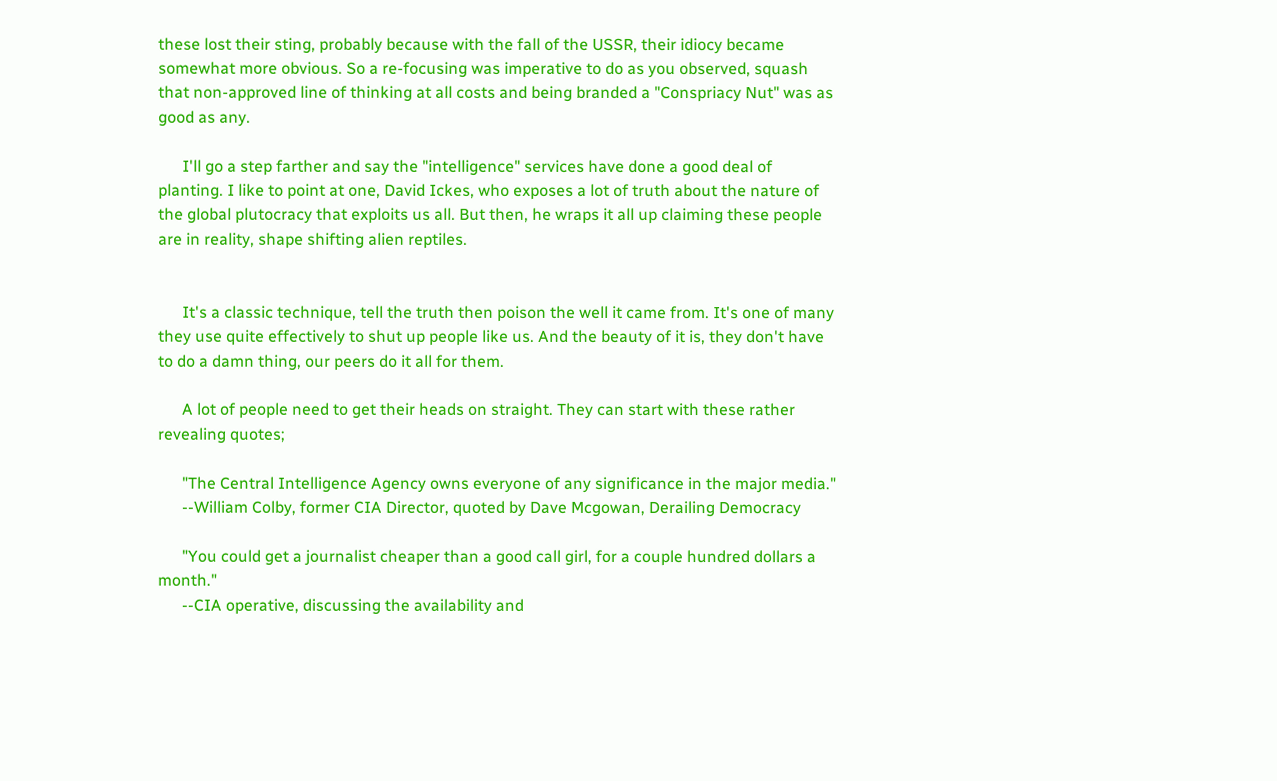these lost their sting, probably because with the fall of the USSR, their idiocy became somewhat more obvious. So a re-focusing was imperative to do as you observed, squash that non-approved line of thinking at all costs and being branded a "Conspriacy Nut" was as good as any.

      I'll go a step farther and say the "intelligence" services have done a good deal of planting. I like to point at one, David Ickes, who exposes a lot of truth about the nature of the global plutocracy that exploits us all. But then, he wraps it all up claiming these people are in reality, shape shifting alien reptiles.


      It's a classic technique, tell the truth then poison the well it came from. It's one of many they use quite effectively to shut up people like us. And the beauty of it is, they don't have to do a damn thing, our peers do it all for them.

      A lot of people need to get their heads on straight. They can start with these rather revealing quotes;

      "The Central Intelligence Agency owns everyone of any significance in the major media."
      --William Colby, former CIA Director, quoted by Dave Mcgowan, Derailing Democracy

      "You could get a journalist cheaper than a good call girl, for a couple hundred dollars a month."
      --CIA operative, discussing the availability and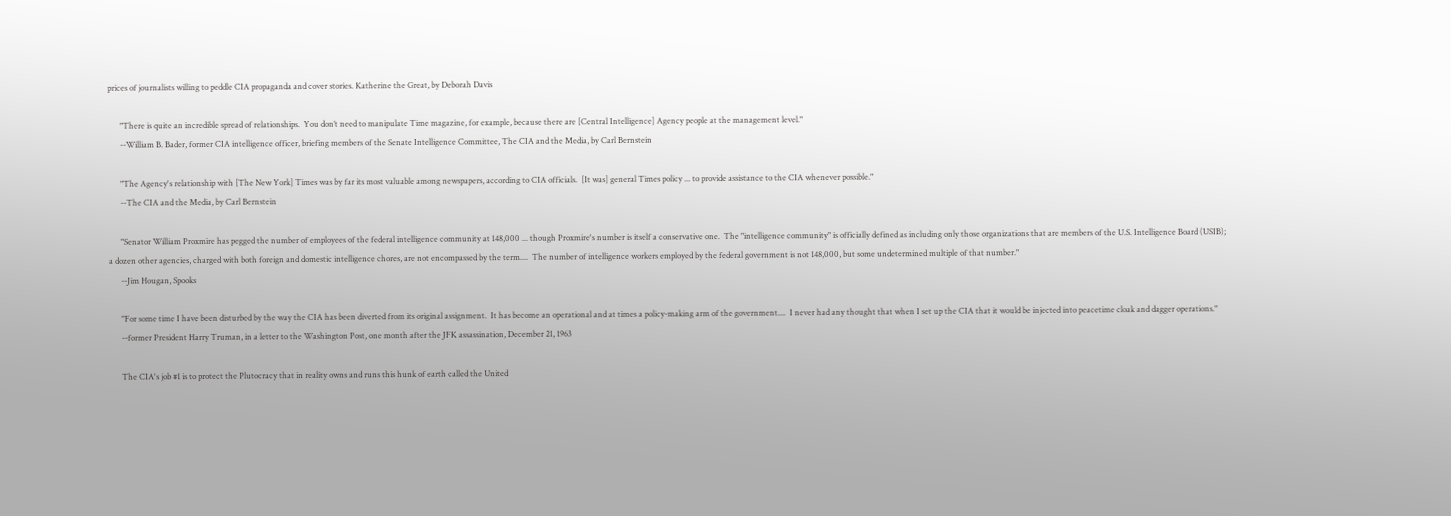prices of journalists willing to peddle CIA propaganda and cover stories. Katherine the Great, by Deborah Davis

      "There is quite an incredible spread of relationships.  You don’t need to manipulate Time magazine, for example, because there are [Central Intelligence] Agency people at the management level."
      --William B. Bader, former CIA intelligence officer, briefing members of the Senate Intelligence Committee, The CIA and the Media, by Carl Bernstein

      "The Agency's relationship with [The New York] Times was by far its most valuable among newspapers, according to CIA officials.  [It was] general Times policy ... to provide assistance to the CIA whenever possible."
      --The CIA and the Media, by Carl Bernstein

      "Senator William Proxmire has pegged the number of employees of the federal intelligence community at 148,000 ... though Proxmire's number is itself a conservative one.  The "intelligence community" is officially defined as including only those organizations that are members of the U.S. Intelligence Board (USIB); a dozen other agencies, charged with both foreign and domestic intelligence chores, are not encompassed by the term....  The number of intelligence workers employed by the federal government is not 148,000, but some undetermined multiple of that number."
      --Jim Hougan, Spooks

      "For some time I have been disturbed by the way the CIA has been diverted from its original assignment.  It has become an operational and at times a policy-making arm of the government....  I never had any thought that when I set up the CIA that it would be injected into peacetime cloak and dagger operations."
      --former President Harry Truman, in a letter to the Washington Post, one month after the JFK assassination, December 21, 1963

      The CIA's job #1 is to protect the Plutocracy that in reality owns and runs this hunk of earth called the United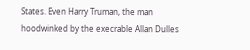States. Even Harry Truman, the man hoodwinked by the execrable Allan Dulles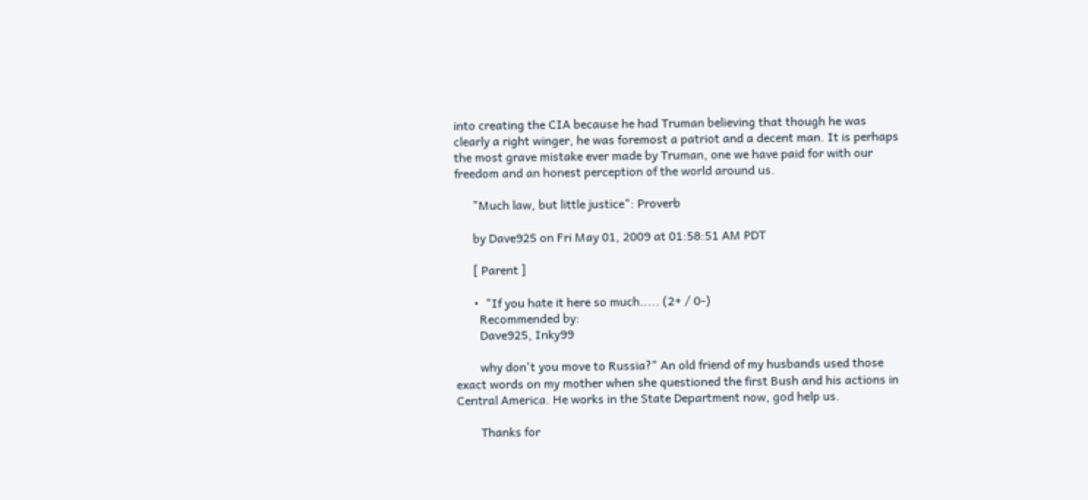into creating the CIA because he had Truman believing that though he was clearly a right winger, he was foremost a patriot and a decent man. It is perhaps the most grave mistake ever made by Truman, one we have paid for with our freedom and an honest perception of the world around us.

      "Much law, but little justice": Proverb

      by Dave925 on Fri May 01, 2009 at 01:58:51 AM PDT

      [ Parent ]

      •  "If you hate it here so much..... (2+ / 0-)
        Recommended by:
        Dave925, Inky99

        why don't you move to Russia?" An old friend of my husbands used those exact words on my mother when she questioned the first Bush and his actions in Central America. He works in the State Department now, god help us.

        Thanks for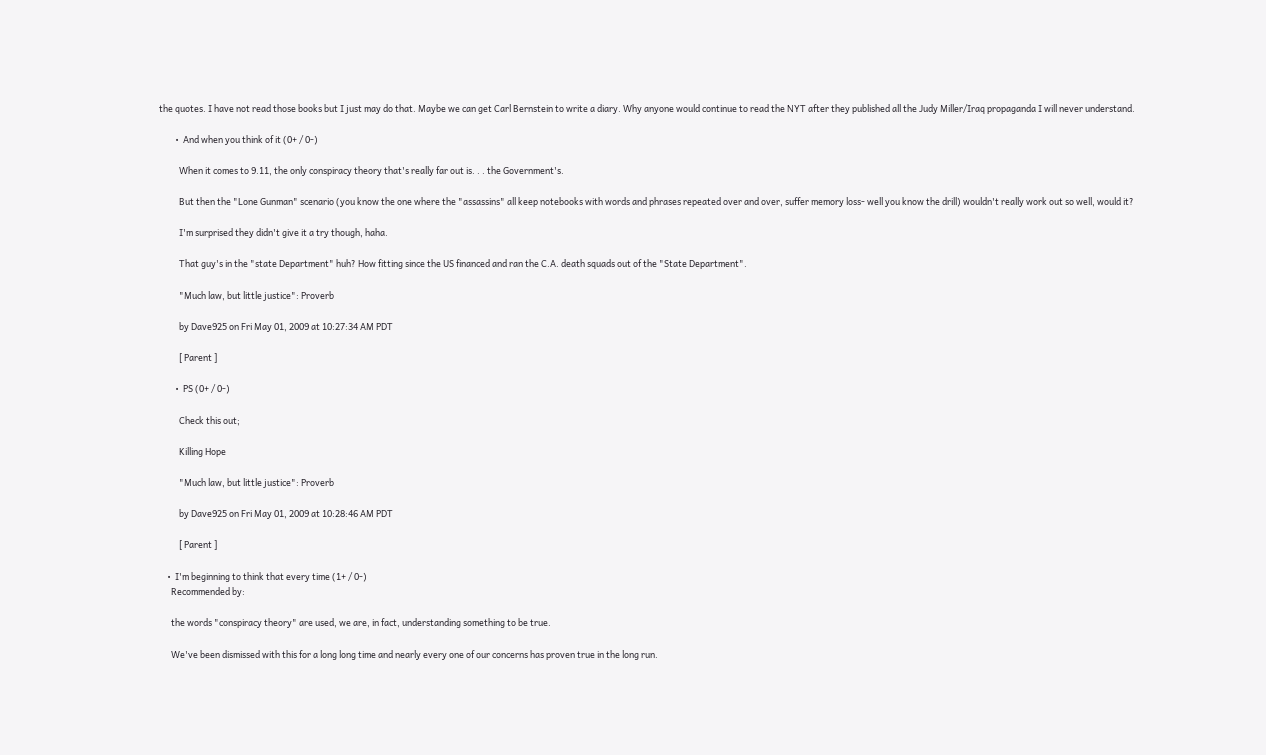the quotes. I have not read those books but I just may do that. Maybe we can get Carl Bernstein to write a diary. Why anyone would continue to read the NYT after they published all the Judy Miller/Iraq propaganda I will never understand.

        •  And when you think of it (0+ / 0-)

          When it comes to 9.11, the only conspiracy theory that's really far out is. . . the Government's.

          But then the "Lone Gunman" scenario (you know the one where the "assassins" all keep notebooks with words and phrases repeated over and over, suffer memory loss- well you know the drill) wouldn't really work out so well, would it?

          I'm surprised they didn't give it a try though, haha.

          That guy's in the "state Department" huh? How fitting since the US financed and ran the C.A. death squads out of the "State Department".

          "Much law, but little justice": Proverb

          by Dave925 on Fri May 01, 2009 at 10:27:34 AM PDT

          [ Parent ]

        •  PS (0+ / 0-)

          Check this out;

          Killing Hope

          "Much law, but little justice": Proverb

          by Dave925 on Fri May 01, 2009 at 10:28:46 AM PDT

          [ Parent ]

    •  I'm beginning to think that every time (1+ / 0-)
      Recommended by:

      the words "conspiracy theory" are used, we are, in fact, understanding something to be true.

      We've been dismissed with this for a long long time and nearly every one of our concerns has proven true in the long run.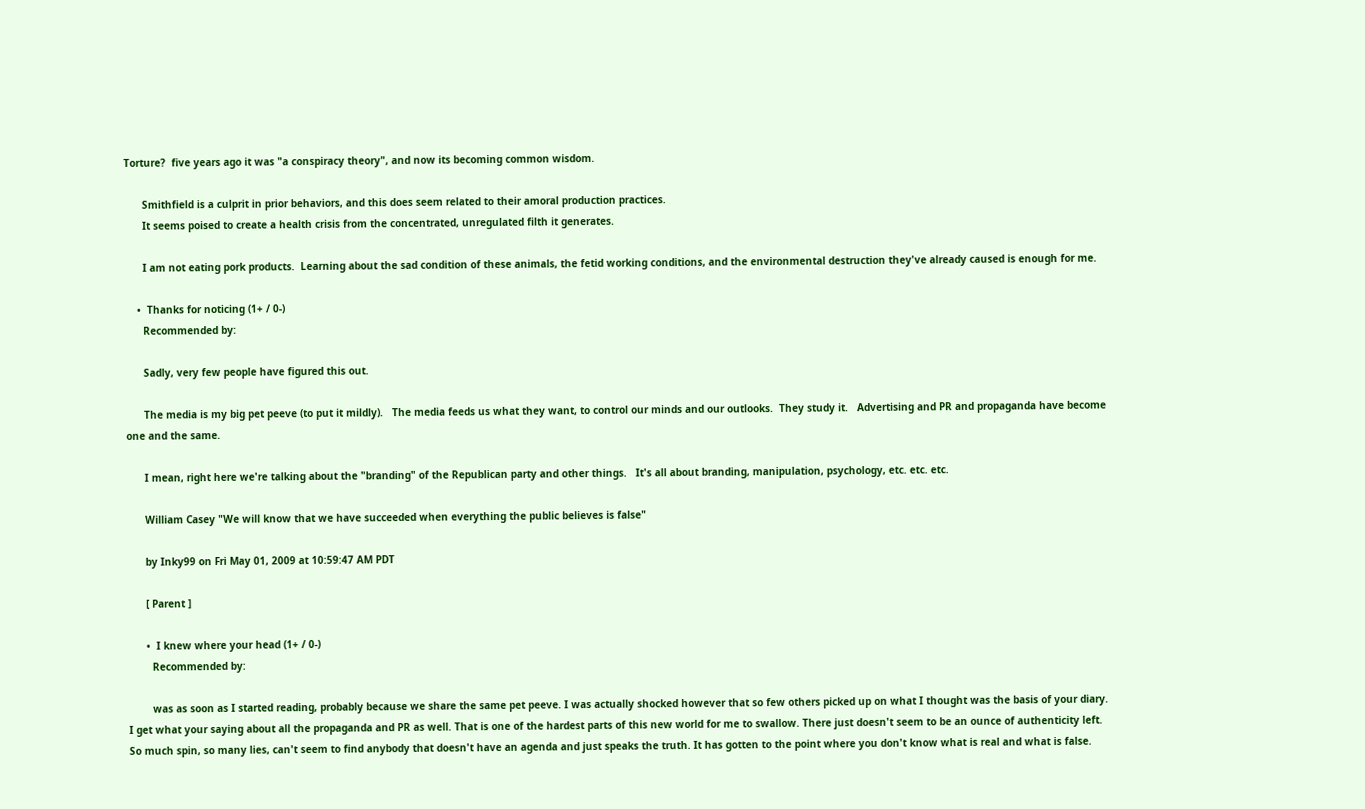Torture?  five years ago it was "a conspiracy theory", and now its becoming common wisdom.

      Smithfield is a culprit in prior behaviors, and this does seem related to their amoral production practices.
      It seems poised to create a health crisis from the concentrated, unregulated filth it generates.

      I am not eating pork products.  Learning about the sad condition of these animals, the fetid working conditions, and the environmental destruction they've already caused is enough for me.

    •  Thanks for noticing (1+ / 0-)
      Recommended by:

      Sadly, very few people have figured this out.

      The media is my big pet peeve (to put it mildly).   The media feeds us what they want, to control our minds and our outlooks.  They study it.   Advertising and PR and propaganda have become one and the same.

      I mean, right here we're talking about the "branding" of the Republican party and other things.   It's all about branding, manipulation, psychology, etc. etc. etc.

      William Casey "We will know that we have succeeded when everything the public believes is false"

      by Inky99 on Fri May 01, 2009 at 10:59:47 AM PDT

      [ Parent ]

      •  I knew where your head (1+ / 0-)
        Recommended by:

        was as soon as I started reading, probably because we share the same pet peeve. I was actually shocked however that so few others picked up on what I thought was the basis of your diary. I get what your saying about all the propaganda and PR as well. That is one of the hardest parts of this new world for me to swallow. There just doesn't seem to be an ounce of authenticity left. So much spin, so many lies, can't seem to find anybody that doesn't have an agenda and just speaks the truth. It has gotten to the point where you don't know what is real and what is false.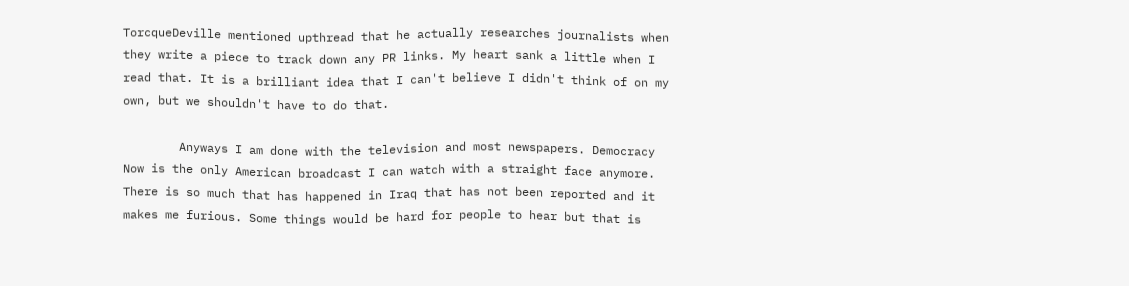TorcqueDeville mentioned upthread that he actually researches journalists when they write a piece to track down any PR links. My heart sank a little when I read that. It is a brilliant idea that I can't believe I didn't think of on my own, but we shouldn't have to do that.

        Anyways I am done with the television and most newspapers. Democracy Now is the only American broadcast I can watch with a straight face anymore. There is so much that has happened in Iraq that has not been reported and it makes me furious. Some things would be hard for people to hear but that is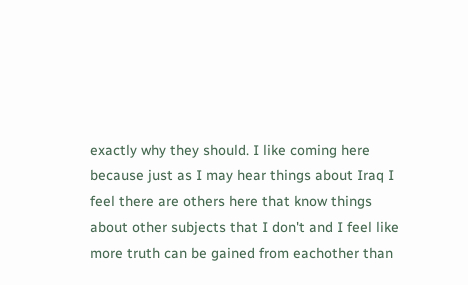exactly why they should. I like coming here because just as I may hear things about Iraq I feel there are others here that know things about other subjects that I don't and I feel like more truth can be gained from eachother than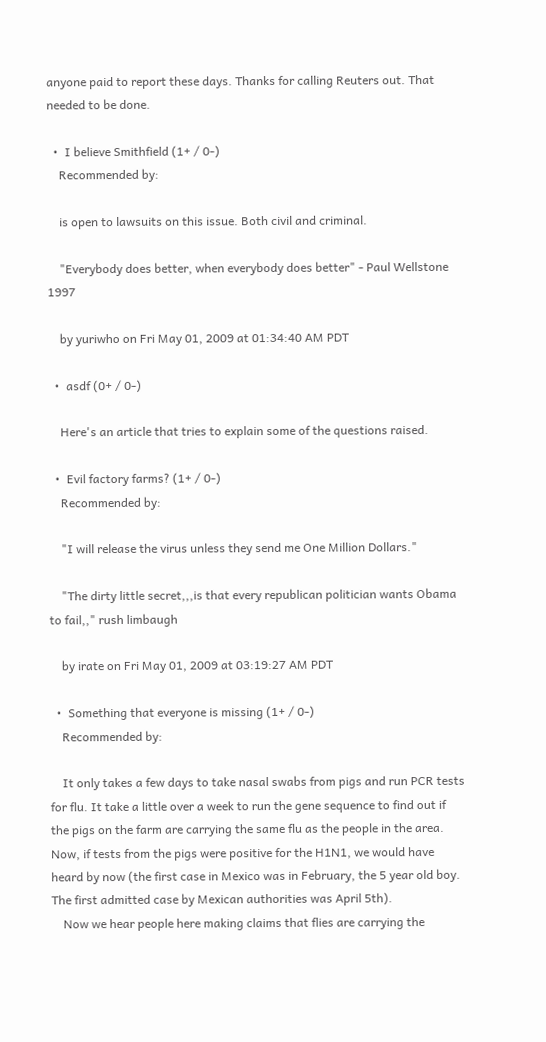anyone paid to report these days. Thanks for calling Reuters out. That needed to be done.

  •  I believe Smithfield (1+ / 0-)
    Recommended by:

    is open to lawsuits on this issue. Both civil and criminal.

    "Everybody does better, when everybody does better" - Paul Wellstone 1997

    by yuriwho on Fri May 01, 2009 at 01:34:40 AM PDT

  •  asdf (0+ / 0-)

    Here's an article that tries to explain some of the questions raised.

  •  Evil factory farms? (1+ / 0-)
    Recommended by:

    "I will release the virus unless they send me One Million Dollars."

    "The dirty little secret,,,is that every republican politician wants Obama to fail,," rush limbaugh

    by irate on Fri May 01, 2009 at 03:19:27 AM PDT

  •  Something that everyone is missing (1+ / 0-)
    Recommended by:

    It only takes a few days to take nasal swabs from pigs and run PCR tests for flu. It take a little over a week to run the gene sequence to find out if the pigs on the farm are carrying the same flu as the people in the area. Now, if tests from the pigs were positive for the H1N1, we would have heard by now (the first case in Mexico was in February, the 5 year old boy. The first admitted case by Mexican authorities was April 5th).
    Now we hear people here making claims that flies are carrying the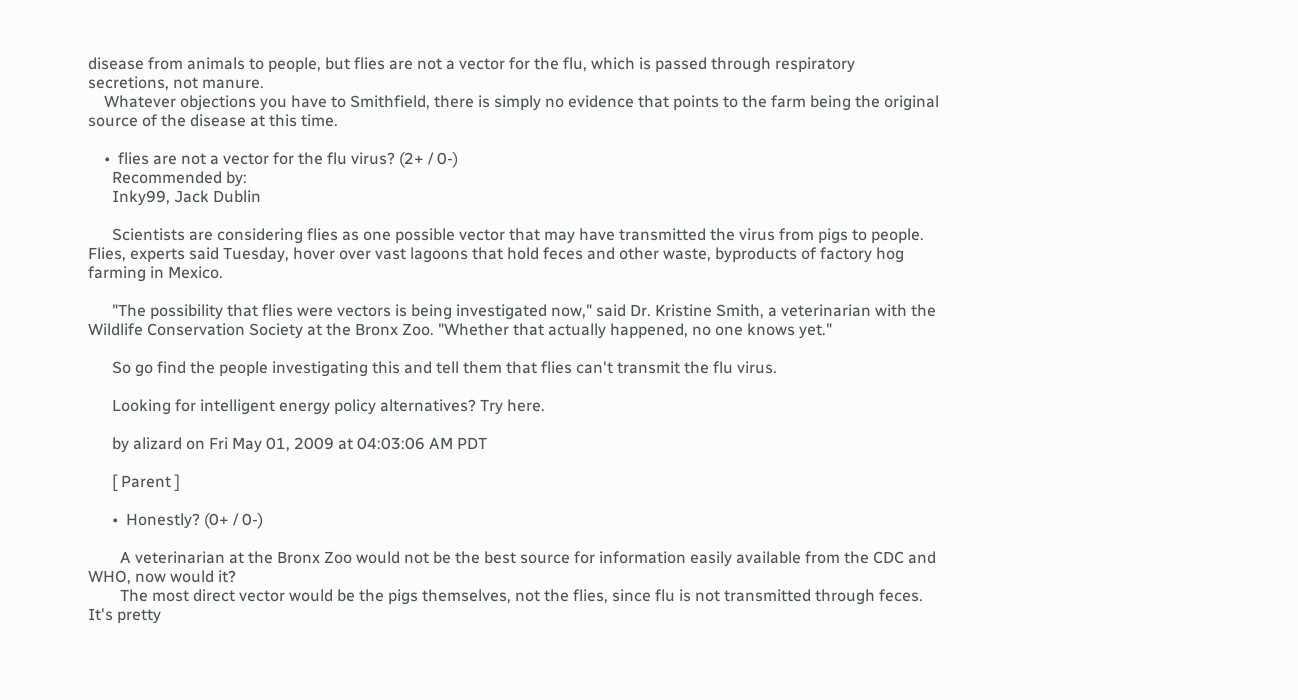disease from animals to people, but flies are not a vector for the flu, which is passed through respiratory secretions, not manure.
    Whatever objections you have to Smithfield, there is simply no evidence that points to the farm being the original source of the disease at this time.

    •  flies are not a vector for the flu virus? (2+ / 0-)
      Recommended by:
      Inky99, Jack Dublin

      Scientists are considering flies as one possible vector that may have transmitted the virus from pigs to people. Flies, experts said Tuesday, hover over vast lagoons that hold feces and other waste, byproducts of factory hog farming in Mexico.

      "The possibility that flies were vectors is being investigated now," said Dr. Kristine Smith, a veterinarian with the Wildlife Conservation Society at the Bronx Zoo. "Whether that actually happened, no one knows yet."

      So go find the people investigating this and tell them that flies can't transmit the flu virus.

      Looking for intelligent energy policy alternatives? Try here.

      by alizard on Fri May 01, 2009 at 04:03:06 AM PDT

      [ Parent ]

      •  Honestly? (0+ / 0-)

        A veterinarian at the Bronx Zoo would not be the best source for information easily available from the CDC and WHO, now would it?
        The most direct vector would be the pigs themselves, not the flies, since flu is not transmitted through feces. It's pretty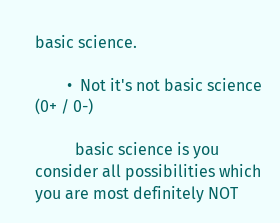basic science.

        •  Not it's not basic science (0+ / 0-)

          basic science is you consider all possibilities which you are most definitely NOT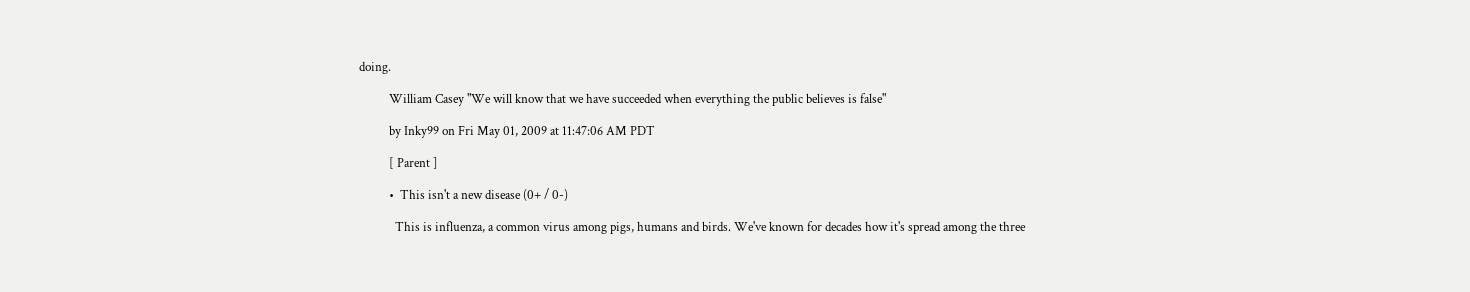doing.

          William Casey "We will know that we have succeeded when everything the public believes is false"

          by Inky99 on Fri May 01, 2009 at 11:47:06 AM PDT

          [ Parent ]

          •  This isn't a new disease (0+ / 0-)

            This is influenza, a common virus among pigs, humans and birds. We've known for decades how it's spread among the three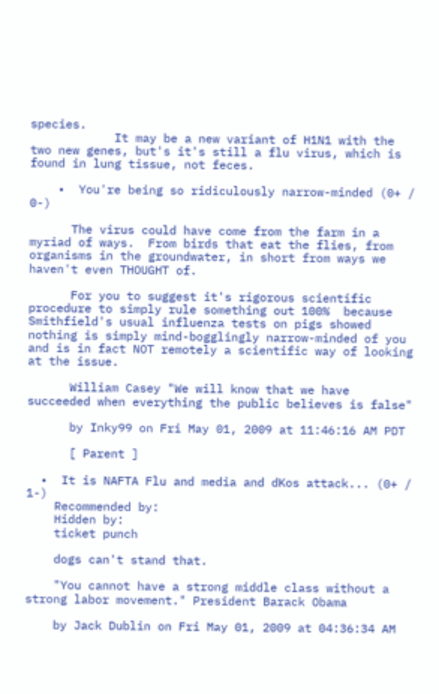species.
            It may be a new variant of H1N1 with the two new genes, but's it's still a flu virus, which is found in lung tissue, not feces.

    •  You're being so ridiculously narrow-minded (0+ / 0-)

      The virus could have come from the farm in a myriad of ways.  From birds that eat the flies, from organisms in the groundwater, in short from ways we haven't even THOUGHT of.

      For you to suggest it's rigorous scientific procedure to simply rule something out 100%  because Smithfield's usual influenza tests on pigs showed nothing is simply mind-bogglingly narrow-minded of you and is in fact NOT remotely a scientific way of looking at the issue.

      William Casey "We will know that we have succeeded when everything the public believes is false"

      by Inky99 on Fri May 01, 2009 at 11:46:16 AM PDT

      [ Parent ]

  •  It is NAFTA Flu and media and dKos attack... (0+ / 1-)
    Recommended by:
    Hidden by:
    ticket punch

    dogs can't stand that.

    "You cannot have a strong middle class without a strong labor movement." President Barack Obama

    by Jack Dublin on Fri May 01, 2009 at 04:36:34 AM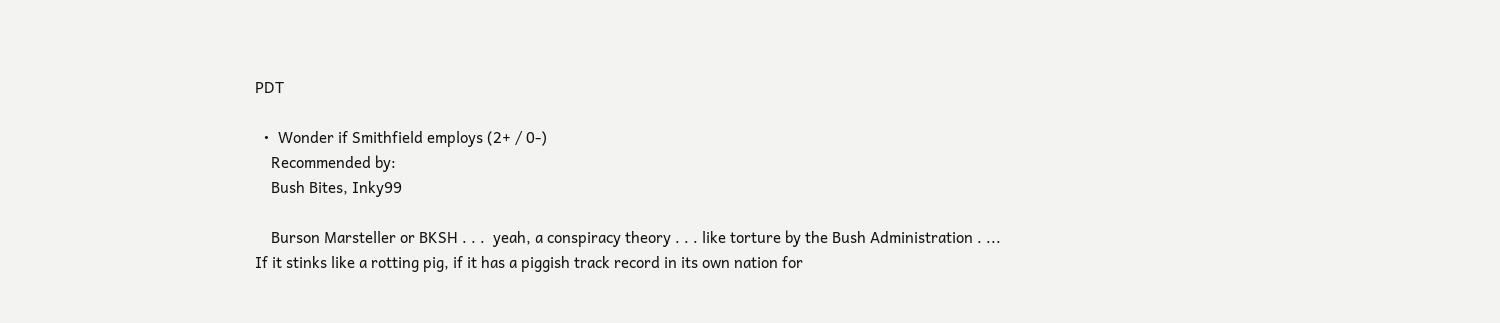PDT

  •  Wonder if Smithfield employs (2+ / 0-)
    Recommended by:
    Bush Bites, Inky99

    Burson Marsteller or BKSH . . .  yeah, a conspiracy theory . . . like torture by the Bush Administration . ...  If it stinks like a rotting pig, if it has a piggish track record in its own nation for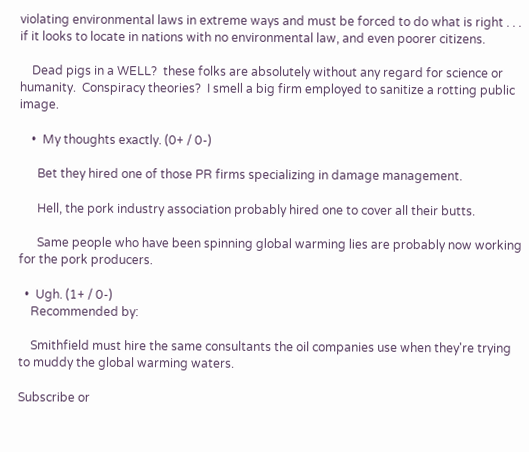violating environmental laws in extreme ways and must be forced to do what is right . . . if it looks to locate in nations with no environmental law, and even poorer citizens.

    Dead pigs in a WELL?  these folks are absolutely without any regard for science or humanity.  Conspiracy theories?  I smell a big firm employed to sanitize a rotting public image.

    •  My thoughts exactly. (0+ / 0-)

      Bet they hired one of those PR firms specializing in damage management.

      Hell, the pork industry association probably hired one to cover all their butts.

      Same people who have been spinning global warming lies are probably now working for the pork producers.

  •  Ugh. (1+ / 0-)
    Recommended by:

    Smithfield must hire the same consultants the oil companies use when they're trying to muddy the global warming waters.

Subscribe or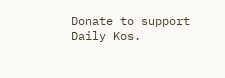Donate to support Daily Kos.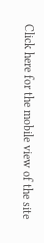Click here for the mobile view of the site